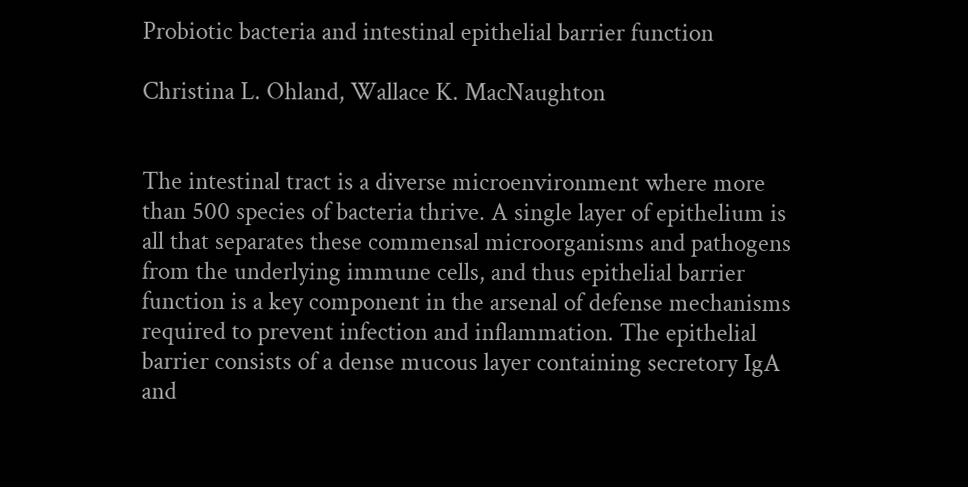Probiotic bacteria and intestinal epithelial barrier function

Christina L. Ohland, Wallace K. MacNaughton


The intestinal tract is a diverse microenvironment where more than 500 species of bacteria thrive. A single layer of epithelium is all that separates these commensal microorganisms and pathogens from the underlying immune cells, and thus epithelial barrier function is a key component in the arsenal of defense mechanisms required to prevent infection and inflammation. The epithelial barrier consists of a dense mucous layer containing secretory IgA and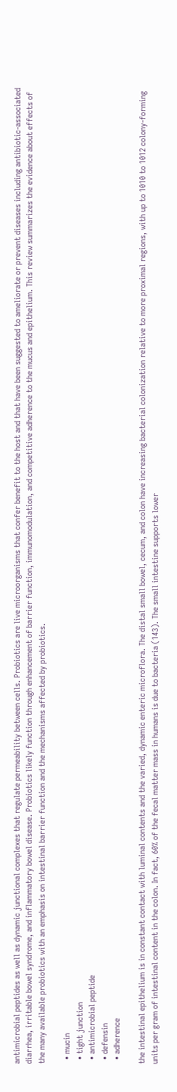antimicrobial peptides as well as dynamic junctional complexes that regulate permeability between cells. Probiotics are live microorganisms that confer benefit to the host and that have been suggested to ameliorate or prevent diseases including antibiotic-associated diarrhea, irritable bowel syndrome, and inflammatory bowel disease. Probiotics likely function through enhancement of barrier function, immunomodulation, and competitive adherence to the mucus and epithelium. This review summarizes the evidence about effects of the many available probiotics with an emphasis on intestinal barrier function and the mechanisms affected by probiotics.

  • mucin
  • tight junction
  • antimicrobial peptide
  • defensin
  • adherence

the intestinal epithelium is in constant contact with luminal contents and the varied, dynamic enteric microflora. The distal small bowel, cecum, and colon have increasing bacterial colonization relative to more proximal regions, with up to 1010 to 1012 colony-forming units per gram of intestinal content in the colon. In fact, 60% of the fecal matter mass in humans is due to bacteria (143). The small intestine supports lower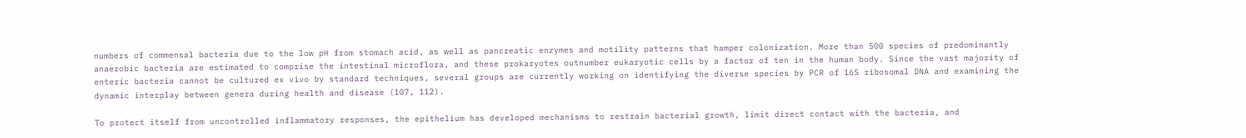numbers of commensal bacteria due to the low pH from stomach acid, as well as pancreatic enzymes and motility patterns that hamper colonization. More than 500 species of predominantly anaerobic bacteria are estimated to comprise the intestinal microflora, and these prokaryotes outnumber eukaryotic cells by a factor of ten in the human body. Since the vast majority of enteric bacteria cannot be cultured ex vivo by standard techniques, several groups are currently working on identifying the diverse species by PCR of 16S ribosomal DNA and examining the dynamic interplay between genera during health and disease (107, 112).

To protect itself from uncontrolled inflammatory responses, the epithelium has developed mechanisms to restrain bacterial growth, limit direct contact with the bacteria, and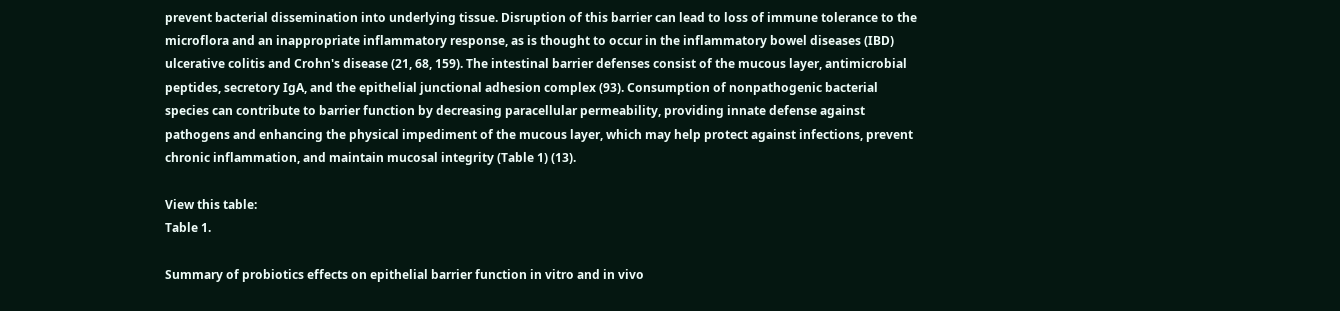prevent bacterial dissemination into underlying tissue. Disruption of this barrier can lead to loss of immune tolerance to the microflora and an inappropriate inflammatory response, as is thought to occur in the inflammatory bowel diseases (IBD) ulcerative colitis and Crohn's disease (21, 68, 159). The intestinal barrier defenses consist of the mucous layer, antimicrobial peptides, secretory IgA, and the epithelial junctional adhesion complex (93). Consumption of nonpathogenic bacterial species can contribute to barrier function by decreasing paracellular permeability, providing innate defense against pathogens and enhancing the physical impediment of the mucous layer, which may help protect against infections, prevent chronic inflammation, and maintain mucosal integrity (Table 1) (13).

View this table:
Table 1.

Summary of probiotics effects on epithelial barrier function in vitro and in vivo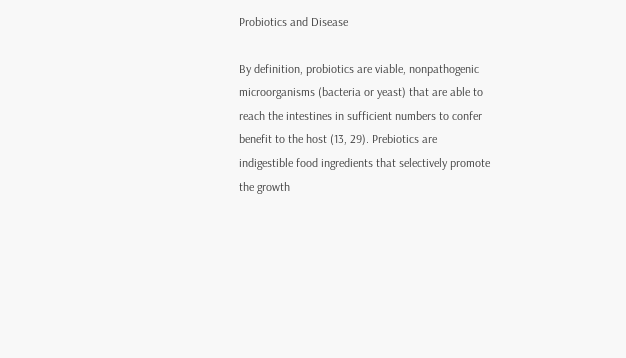Probiotics and Disease

By definition, probiotics are viable, nonpathogenic microorganisms (bacteria or yeast) that are able to reach the intestines in sufficient numbers to confer benefit to the host (13, 29). Prebiotics are indigestible food ingredients that selectively promote the growth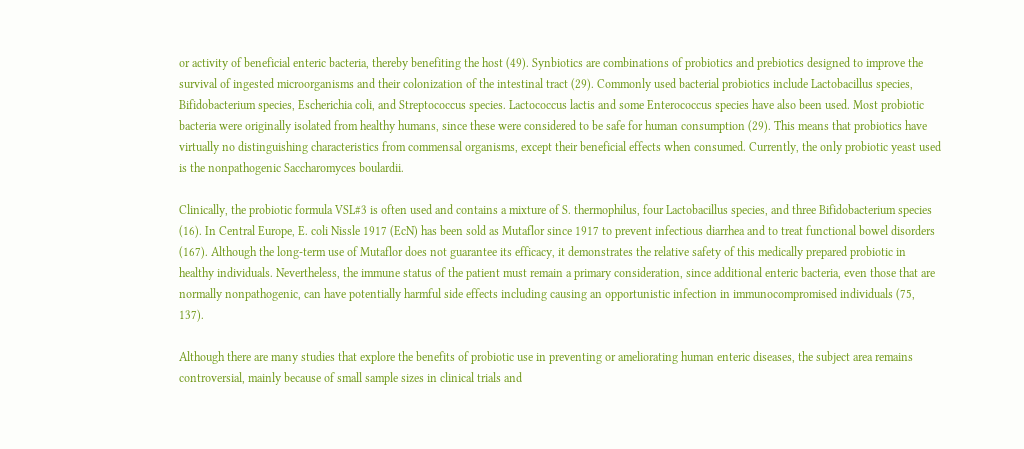or activity of beneficial enteric bacteria, thereby benefiting the host (49). Synbiotics are combinations of probiotics and prebiotics designed to improve the survival of ingested microorganisms and their colonization of the intestinal tract (29). Commonly used bacterial probiotics include Lactobacillus species, Bifidobacterium species, Escherichia coli, and Streptococcus species. Lactococcus lactis and some Enterococcus species have also been used. Most probiotic bacteria were originally isolated from healthy humans, since these were considered to be safe for human consumption (29). This means that probiotics have virtually no distinguishing characteristics from commensal organisms, except their beneficial effects when consumed. Currently, the only probiotic yeast used is the nonpathogenic Saccharomyces boulardii.

Clinically, the probiotic formula VSL#3 is often used and contains a mixture of S. thermophilus, four Lactobacillus species, and three Bifidobacterium species (16). In Central Europe, E. coli Nissle 1917 (EcN) has been sold as Mutaflor since 1917 to prevent infectious diarrhea and to treat functional bowel disorders (167). Although the long-term use of Mutaflor does not guarantee its efficacy, it demonstrates the relative safety of this medically prepared probiotic in healthy individuals. Nevertheless, the immune status of the patient must remain a primary consideration, since additional enteric bacteria, even those that are normally nonpathogenic, can have potentially harmful side effects including causing an opportunistic infection in immunocompromised individuals (75, 137).

Although there are many studies that explore the benefits of probiotic use in preventing or ameliorating human enteric diseases, the subject area remains controversial, mainly because of small sample sizes in clinical trials and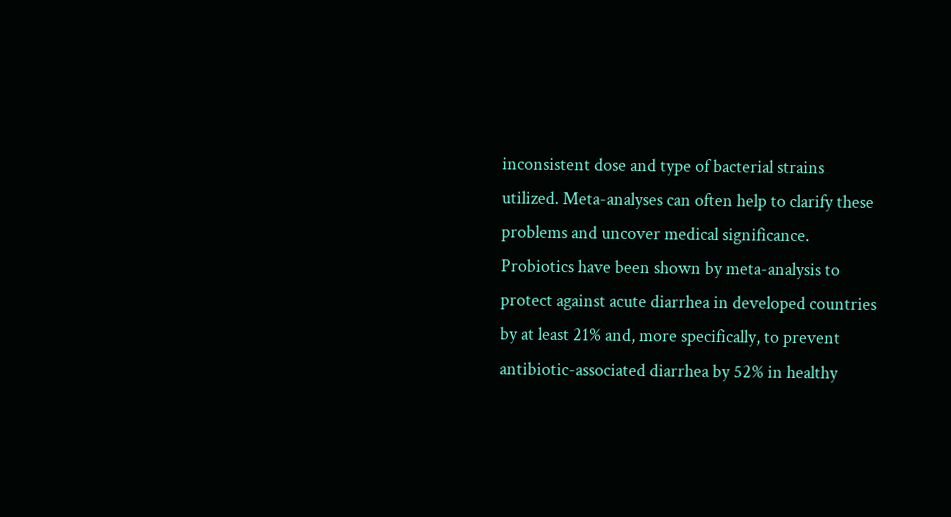inconsistent dose and type of bacterial strains utilized. Meta-analyses can often help to clarify these problems and uncover medical significance. Probiotics have been shown by meta-analysis to protect against acute diarrhea in developed countries by at least 21% and, more specifically, to prevent antibiotic-associated diarrhea by 52% in healthy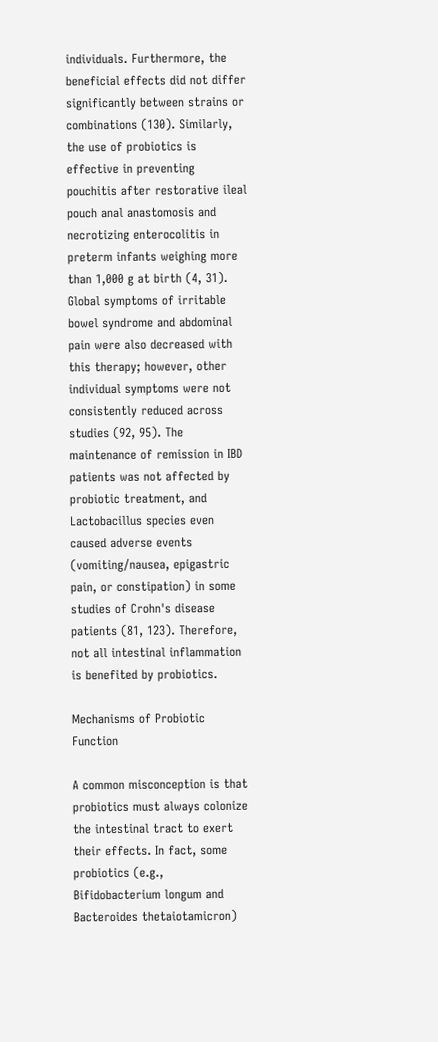individuals. Furthermore, the beneficial effects did not differ significantly between strains or combinations (130). Similarly, the use of probiotics is effective in preventing pouchitis after restorative ileal pouch anal anastomosis and necrotizing enterocolitis in preterm infants weighing more than 1,000 g at birth (4, 31). Global symptoms of irritable bowel syndrome and abdominal pain were also decreased with this therapy; however, other individual symptoms were not consistently reduced across studies (92, 95). The maintenance of remission in IBD patients was not affected by probiotic treatment, and Lactobacillus species even caused adverse events (vomiting/nausea, epigastric pain, or constipation) in some studies of Crohn's disease patients (81, 123). Therefore, not all intestinal inflammation is benefited by probiotics.

Mechanisms of Probiotic Function

A common misconception is that probiotics must always colonize the intestinal tract to exert their effects. In fact, some probiotics (e.g., Bifidobacterium longum and Bacteroides thetaiotamicron)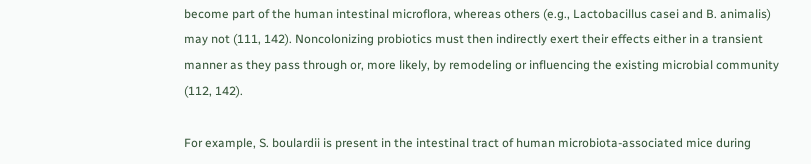become part of the human intestinal microflora, whereas others (e.g., Lactobacillus casei and B. animalis) may not (111, 142). Noncolonizing probiotics must then indirectly exert their effects either in a transient manner as they pass through or, more likely, by remodeling or influencing the existing microbial community (112, 142).

For example, S. boulardii is present in the intestinal tract of human microbiota-associated mice during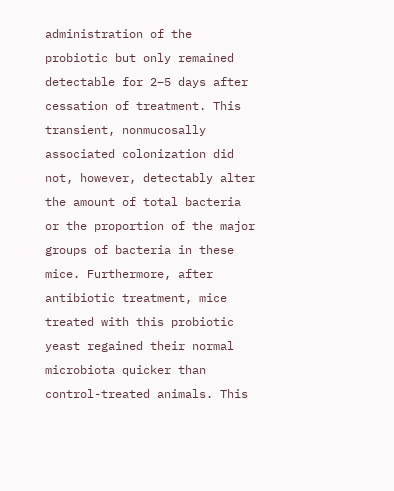administration of the probiotic but only remained detectable for 2–5 days after cessation of treatment. This transient, nonmucosally associated colonization did not, however, detectably alter the amount of total bacteria or the proportion of the major groups of bacteria in these mice. Furthermore, after antibiotic treatment, mice treated with this probiotic yeast regained their normal microbiota quicker than control-treated animals. This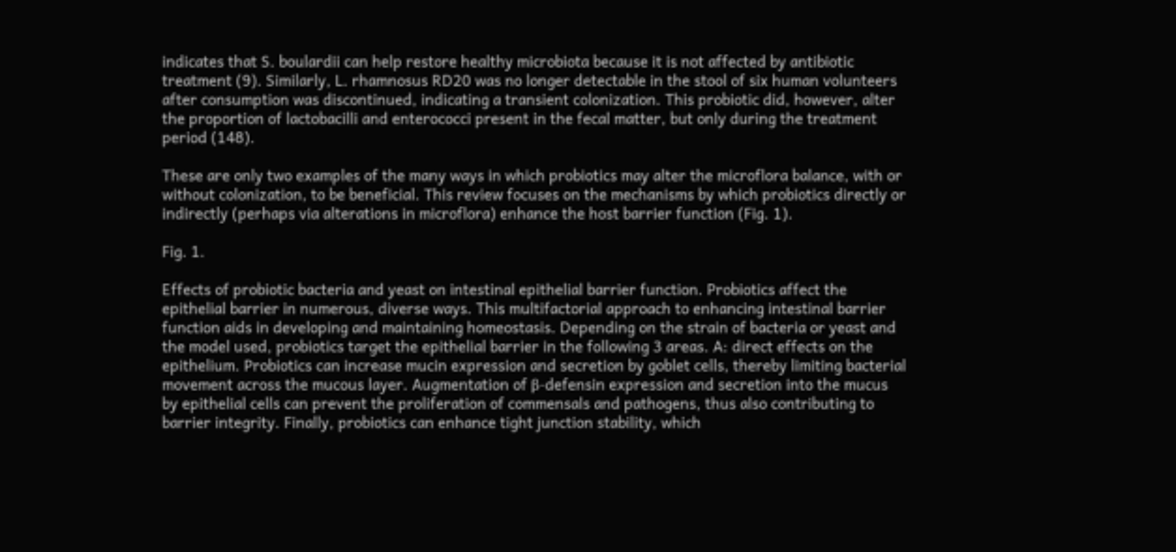indicates that S. boulardii can help restore healthy microbiota because it is not affected by antibiotic treatment (9). Similarly, L. rhamnosus RD20 was no longer detectable in the stool of six human volunteers after consumption was discontinued, indicating a transient colonization. This probiotic did, however, alter the proportion of lactobacilli and enterococci present in the fecal matter, but only during the treatment period (148).

These are only two examples of the many ways in which probiotics may alter the microflora balance, with or without colonization, to be beneficial. This review focuses on the mechanisms by which probiotics directly or indirectly (perhaps via alterations in microflora) enhance the host barrier function (Fig. 1).

Fig. 1.

Effects of probiotic bacteria and yeast on intestinal epithelial barrier function. Probiotics affect the epithelial barrier in numerous, diverse ways. This multifactorial approach to enhancing intestinal barrier function aids in developing and maintaining homeostasis. Depending on the strain of bacteria or yeast and the model used, probiotics target the epithelial barrier in the following 3 areas. A: direct effects on the epithelium. Probiotics can increase mucin expression and secretion by goblet cells, thereby limiting bacterial movement across the mucous layer. Augmentation of β-defensin expression and secretion into the mucus by epithelial cells can prevent the proliferation of commensals and pathogens, thus also contributing to barrier integrity. Finally, probiotics can enhance tight junction stability, which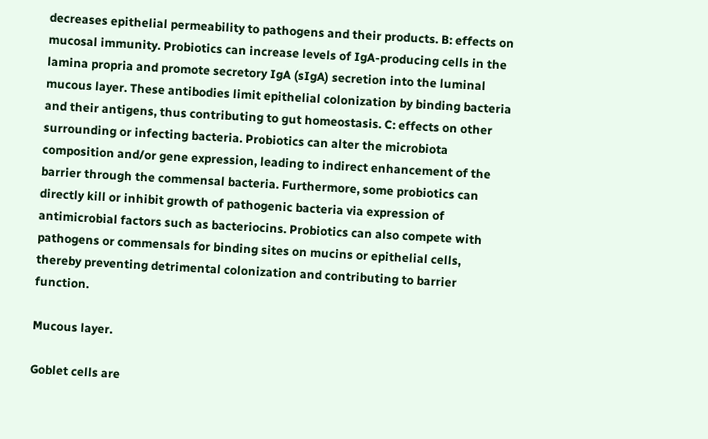decreases epithelial permeability to pathogens and their products. B: effects on mucosal immunity. Probiotics can increase levels of IgA-producing cells in the lamina propria and promote secretory IgA (sIgA) secretion into the luminal mucous layer. These antibodies limit epithelial colonization by binding bacteria and their antigens, thus contributing to gut homeostasis. C: effects on other surrounding or infecting bacteria. Probiotics can alter the microbiota composition and/or gene expression, leading to indirect enhancement of the barrier through the commensal bacteria. Furthermore, some probiotics can directly kill or inhibit growth of pathogenic bacteria via expression of antimicrobial factors such as bacteriocins. Probiotics can also compete with pathogens or commensals for binding sites on mucins or epithelial cells, thereby preventing detrimental colonization and contributing to barrier function.

Mucous layer.

Goblet cells are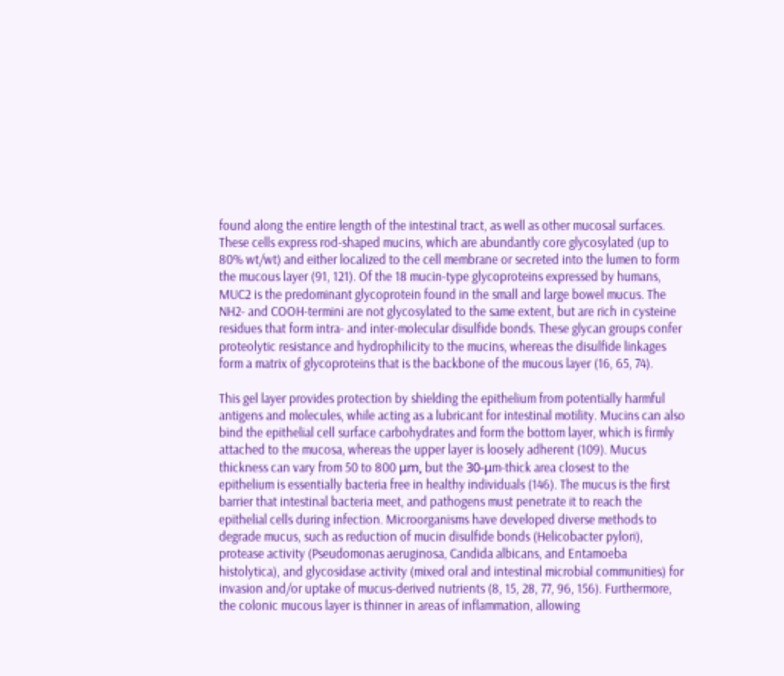found along the entire length of the intestinal tract, as well as other mucosal surfaces. These cells express rod-shaped mucins, which are abundantly core glycosylated (up to 80% wt/wt) and either localized to the cell membrane or secreted into the lumen to form the mucous layer (91, 121). Of the 18 mucin-type glycoproteins expressed by humans, MUC2 is the predominant glycoprotein found in the small and large bowel mucus. The NH2- and COOH-termini are not glycosylated to the same extent, but are rich in cysteine residues that form intra- and inter-molecular disulfide bonds. These glycan groups confer proteolytic resistance and hydrophilicity to the mucins, whereas the disulfide linkages form a matrix of glycoproteins that is the backbone of the mucous layer (16, 65, 74).

This gel layer provides protection by shielding the epithelium from potentially harmful antigens and molecules, while acting as a lubricant for intestinal motility. Mucins can also bind the epithelial cell surface carbohydrates and form the bottom layer, which is firmly attached to the mucosa, whereas the upper layer is loosely adherent (109). Mucus thickness can vary from 50 to 800 μm, but the 30-μm-thick area closest to the epithelium is essentially bacteria free in healthy individuals (146). The mucus is the first barrier that intestinal bacteria meet, and pathogens must penetrate it to reach the epithelial cells during infection. Microorganisms have developed diverse methods to degrade mucus, such as reduction of mucin disulfide bonds (Helicobacter pylori), protease activity (Pseudomonas aeruginosa, Candida albicans, and Entamoeba histolytica), and glycosidase activity (mixed oral and intestinal microbial communities) for invasion and/or uptake of mucus-derived nutrients (8, 15, 28, 77, 96, 156). Furthermore, the colonic mucous layer is thinner in areas of inflammation, allowing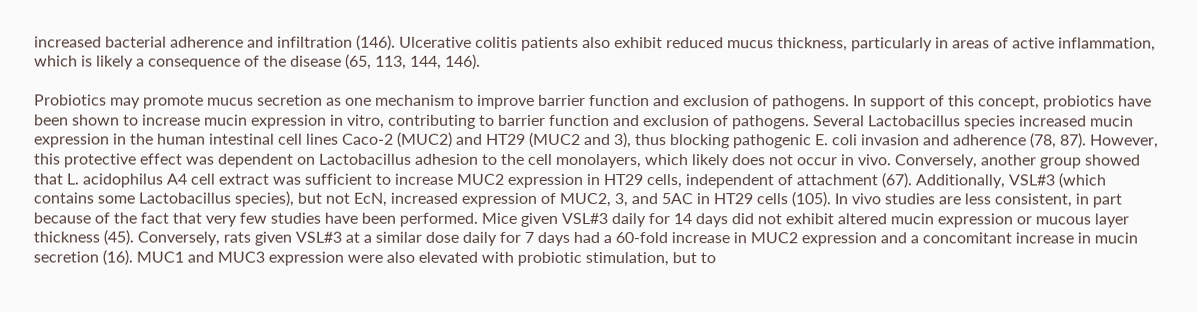increased bacterial adherence and infiltration (146). Ulcerative colitis patients also exhibit reduced mucus thickness, particularly in areas of active inflammation, which is likely a consequence of the disease (65, 113, 144, 146).

Probiotics may promote mucus secretion as one mechanism to improve barrier function and exclusion of pathogens. In support of this concept, probiotics have been shown to increase mucin expression in vitro, contributing to barrier function and exclusion of pathogens. Several Lactobacillus species increased mucin expression in the human intestinal cell lines Caco-2 (MUC2) and HT29 (MUC2 and 3), thus blocking pathogenic E. coli invasion and adherence (78, 87). However, this protective effect was dependent on Lactobacillus adhesion to the cell monolayers, which likely does not occur in vivo. Conversely, another group showed that L. acidophilus A4 cell extract was sufficient to increase MUC2 expression in HT29 cells, independent of attachment (67). Additionally, VSL#3 (which contains some Lactobacillus species), but not EcN, increased expression of MUC2, 3, and 5AC in HT29 cells (105). In vivo studies are less consistent, in part because of the fact that very few studies have been performed. Mice given VSL#3 daily for 14 days did not exhibit altered mucin expression or mucous layer thickness (45). Conversely, rats given VSL#3 at a similar dose daily for 7 days had a 60-fold increase in MUC2 expression and a concomitant increase in mucin secretion (16). MUC1 and MUC3 expression were also elevated with probiotic stimulation, but to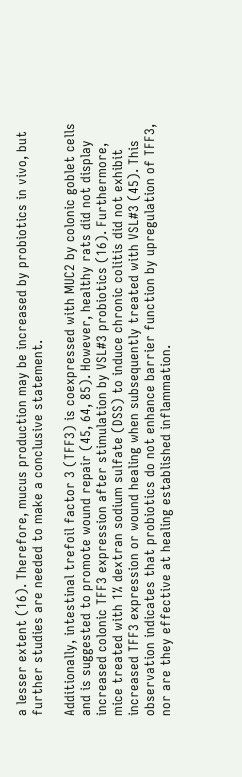a lesser extent (16). Therefore, mucus production may be increased by probiotics in vivo, but further studies are needed to make a conclusive statement.

Additionally, intestinal trefoil factor 3 (TFF3) is coexpressed with MUC2 by colonic goblet cells and is suggested to promote wound repair (45, 64, 85). However, healthy rats did not display increased colonic TFF3 expression after stimulation by VSL#3 probiotics (16). Furthermore, mice treated with 1% dextran sodium sulfate (DSS) to induce chronic colitis did not exhibit increased TFF3 expression or wound healing when subsequently treated with VSL#3 (45). This observation indicates that probiotics do not enhance barrier function by upregulation of TFF3, nor are they effective at healing established inflammation.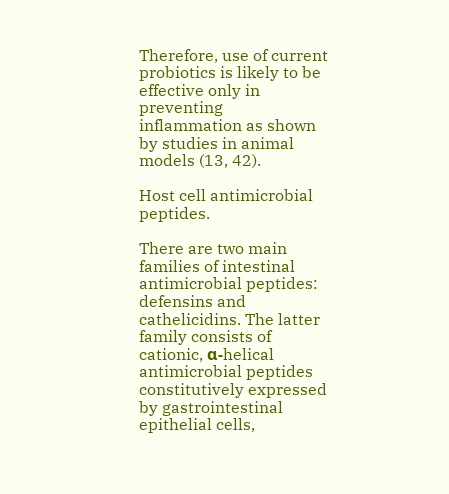Therefore, use of current probiotics is likely to be effective only in preventing inflammation as shown by studies in animal models (13, 42).

Host cell antimicrobial peptides.

There are two main families of intestinal antimicrobial peptides: defensins and cathelicidins. The latter family consists of cationic, α-helical antimicrobial peptides constitutively expressed by gastrointestinal epithelial cells,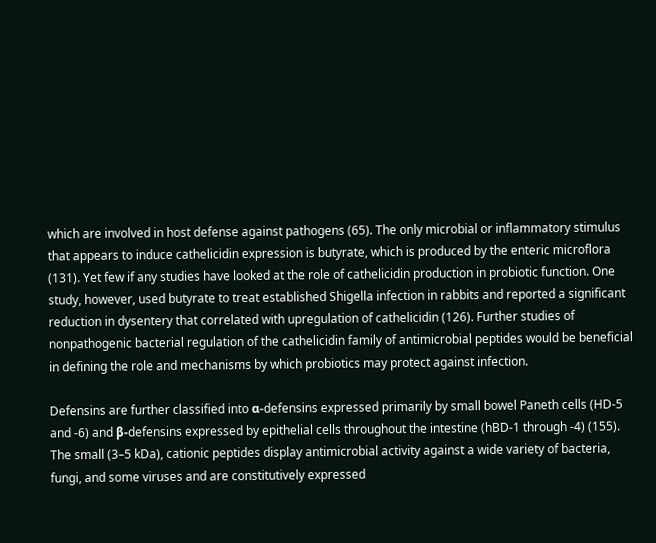which are involved in host defense against pathogens (65). The only microbial or inflammatory stimulus that appears to induce cathelicidin expression is butyrate, which is produced by the enteric microflora (131). Yet few if any studies have looked at the role of cathelicidin production in probiotic function. One study, however, used butyrate to treat established Shigella infection in rabbits and reported a significant reduction in dysentery that correlated with upregulation of cathelicidin (126). Further studies of nonpathogenic bacterial regulation of the cathelicidin family of antimicrobial peptides would be beneficial in defining the role and mechanisms by which probiotics may protect against infection.

Defensins are further classified into α-defensins expressed primarily by small bowel Paneth cells (HD-5 and -6) and β-defensins expressed by epithelial cells throughout the intestine (hBD-1 through -4) (155). The small (3–5 kDa), cationic peptides display antimicrobial activity against a wide variety of bacteria, fungi, and some viruses and are constitutively expressed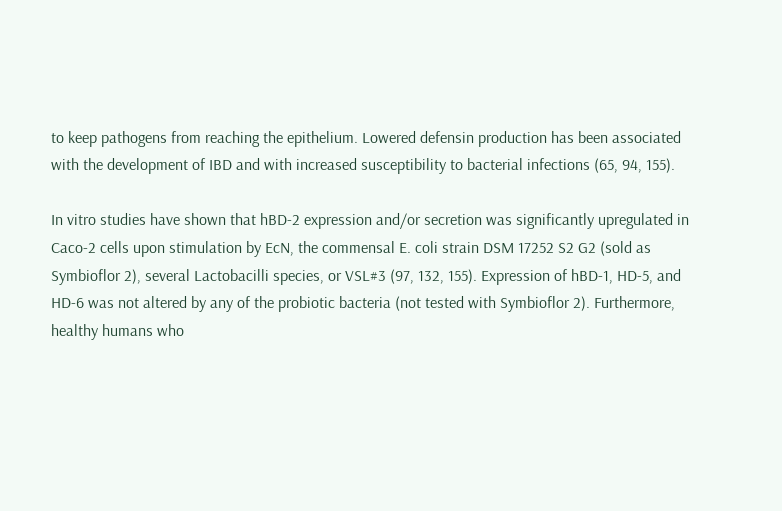to keep pathogens from reaching the epithelium. Lowered defensin production has been associated with the development of IBD and with increased susceptibility to bacterial infections (65, 94, 155).

In vitro studies have shown that hBD-2 expression and/or secretion was significantly upregulated in Caco-2 cells upon stimulation by EcN, the commensal E. coli strain DSM 17252 S2 G2 (sold as Symbioflor 2), several Lactobacilli species, or VSL#3 (97, 132, 155). Expression of hBD-1, HD-5, and HD-6 was not altered by any of the probiotic bacteria (not tested with Symbioflor 2). Furthermore, healthy humans who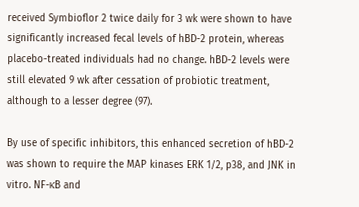received Symbioflor 2 twice daily for 3 wk were shown to have significantly increased fecal levels of hBD-2 protein, whereas placebo-treated individuals had no change. hBD-2 levels were still elevated 9 wk after cessation of probiotic treatment, although to a lesser degree (97).

By use of specific inhibitors, this enhanced secretion of hBD-2 was shown to require the MAP kinases ERK 1/2, p38, and JNK in vitro. NF-κB and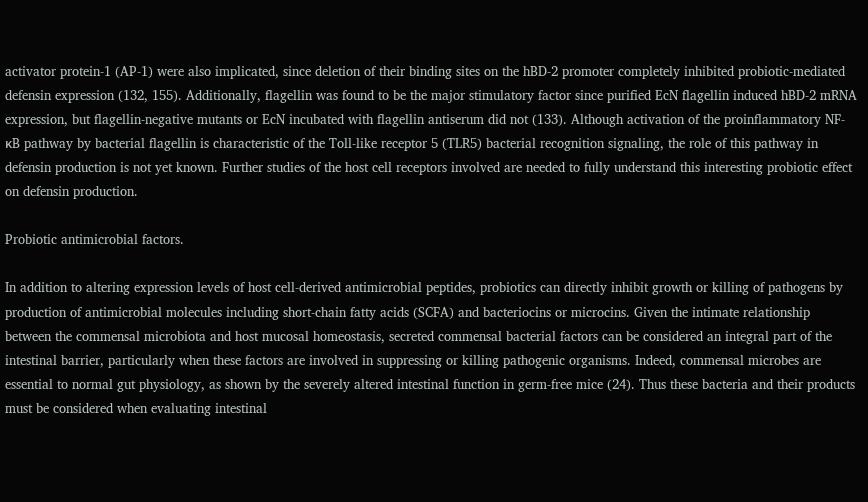activator protein-1 (AP-1) were also implicated, since deletion of their binding sites on the hBD-2 promoter completely inhibited probiotic-mediated defensin expression (132, 155). Additionally, flagellin was found to be the major stimulatory factor since purified EcN flagellin induced hBD-2 mRNA expression, but flagellin-negative mutants or EcN incubated with flagellin antiserum did not (133). Although activation of the proinflammatory NF-κB pathway by bacterial flagellin is characteristic of the Toll-like receptor 5 (TLR5) bacterial recognition signaling, the role of this pathway in defensin production is not yet known. Further studies of the host cell receptors involved are needed to fully understand this interesting probiotic effect on defensin production.

Probiotic antimicrobial factors.

In addition to altering expression levels of host cell-derived antimicrobial peptides, probiotics can directly inhibit growth or killing of pathogens by production of antimicrobial molecules including short-chain fatty acids (SCFA) and bacteriocins or microcins. Given the intimate relationship between the commensal microbiota and host mucosal homeostasis, secreted commensal bacterial factors can be considered an integral part of the intestinal barrier, particularly when these factors are involved in suppressing or killing pathogenic organisms. Indeed, commensal microbes are essential to normal gut physiology, as shown by the severely altered intestinal function in germ-free mice (24). Thus these bacteria and their products must be considered when evaluating intestinal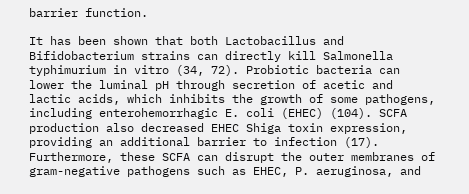barrier function.

It has been shown that both Lactobacillus and Bifidobacterium strains can directly kill Salmonella typhimurium in vitro (34, 72). Probiotic bacteria can lower the luminal pH through secretion of acetic and lactic acids, which inhibits the growth of some pathogens, including enterohemorrhagic E. coli (EHEC) (104). SCFA production also decreased EHEC Shiga toxin expression, providing an additional barrier to infection (17). Furthermore, these SCFA can disrupt the outer membranes of gram-negative pathogens such as EHEC, P. aeruginosa, and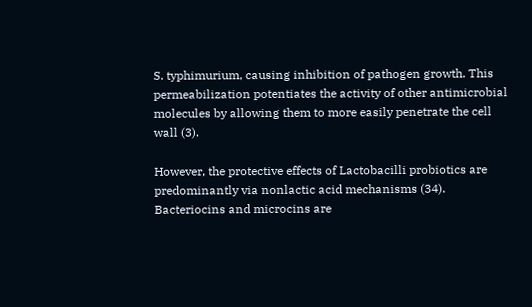S. typhimurium, causing inhibition of pathogen growth. This permeabilization potentiates the activity of other antimicrobial molecules by allowing them to more easily penetrate the cell wall (3).

However, the protective effects of Lactobacilli probiotics are predominantly via nonlactic acid mechanisms (34). Bacteriocins and microcins are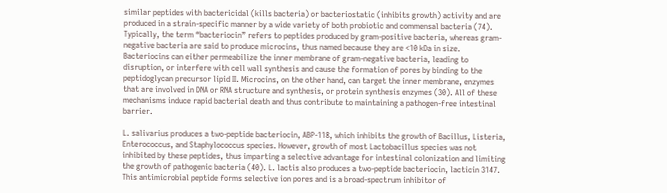similar peptides with bactericidal (kills bacteria) or bacteriostatic (inhibits growth) activity and are produced in a strain-specific manner by a wide variety of both probiotic and commensal bacteria (74). Typically, the term “bacteriocin” refers to peptides produced by gram-positive bacteria, whereas gram-negative bacteria are said to produce microcins, thus named because they are <10 kDa in size. Bacteriocins can either permeabilize the inner membrane of gram-negative bacteria, leading to disruption, or interfere with cell wall synthesis and cause the formation of pores by binding to the peptidoglycan precursor lipid II. Microcins, on the other hand, can target the inner membrane, enzymes that are involved in DNA or RNA structure and synthesis, or protein synthesis enzymes (30). All of these mechanisms induce rapid bacterial death and thus contribute to maintaining a pathogen-free intestinal barrier.

L. salivarius produces a two-peptide bacteriocin, ABP-118, which inhibits the growth of Bacillus, Listeria, Enterococcus, and Staphylococcus species. However, growth of most Lactobacillus species was not inhibited by these peptides, thus imparting a selective advantage for intestinal colonization and limiting the growth of pathogenic bacteria (40). L. lactis also produces a two-peptide bacteriocin, lacticin 3147. This antimicrobial peptide forms selective ion pores and is a broad-spectrum inhibitor of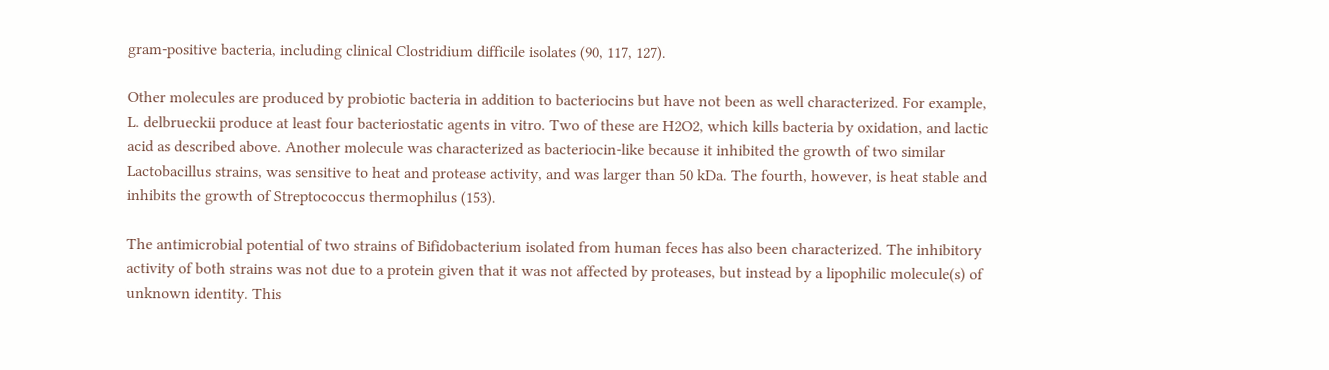gram-positive bacteria, including clinical Clostridium difficile isolates (90, 117, 127).

Other molecules are produced by probiotic bacteria in addition to bacteriocins but have not been as well characterized. For example, L. delbrueckii produce at least four bacteriostatic agents in vitro. Two of these are H2O2, which kills bacteria by oxidation, and lactic acid as described above. Another molecule was characterized as bacteriocin-like because it inhibited the growth of two similar Lactobacillus strains, was sensitive to heat and protease activity, and was larger than 50 kDa. The fourth, however, is heat stable and inhibits the growth of Streptococcus thermophilus (153).

The antimicrobial potential of two strains of Bifidobacterium isolated from human feces has also been characterized. The inhibitory activity of both strains was not due to a protein given that it was not affected by proteases, but instead by a lipophilic molecule(s) of unknown identity. This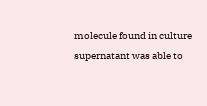molecule found in culture supernatant was able to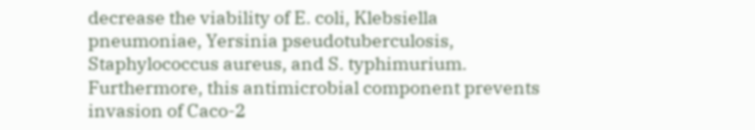decrease the viability of E. coli, Klebsiella pneumoniae, Yersinia pseudotuberculosis, Staphylococcus aureus, and S. typhimurium. Furthermore, this antimicrobial component prevents invasion of Caco-2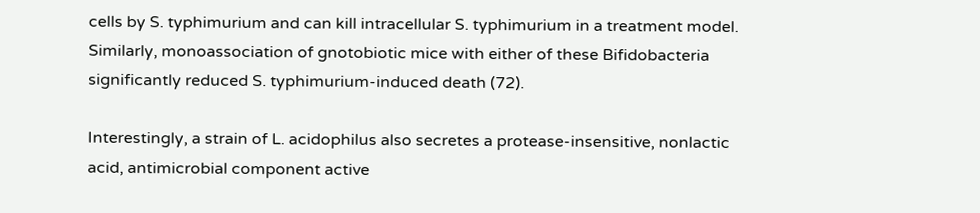cells by S. typhimurium and can kill intracellular S. typhimurium in a treatment model. Similarly, monoassociation of gnotobiotic mice with either of these Bifidobacteria significantly reduced S. typhimurium-induced death (72).

Interestingly, a strain of L. acidophilus also secretes a protease-insensitive, nonlactic acid, antimicrobial component active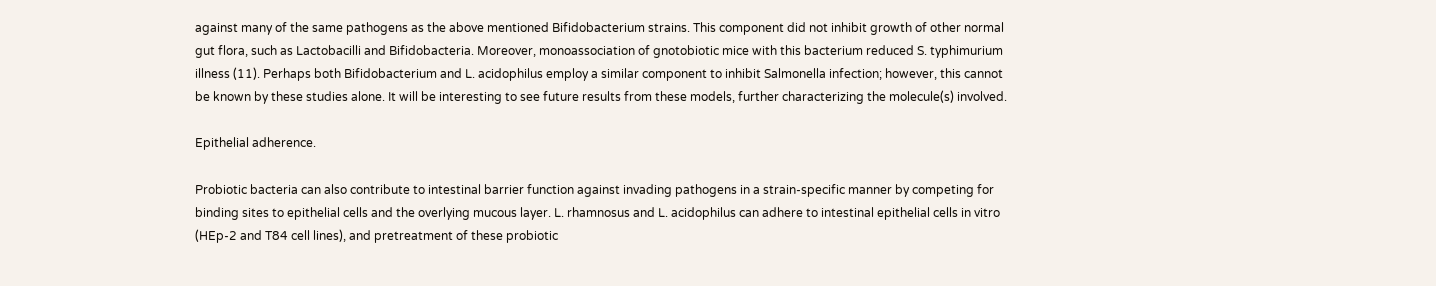against many of the same pathogens as the above mentioned Bifidobacterium strains. This component did not inhibit growth of other normal gut flora, such as Lactobacilli and Bifidobacteria. Moreover, monoassociation of gnotobiotic mice with this bacterium reduced S. typhimurium illness (11). Perhaps both Bifidobacterium and L. acidophilus employ a similar component to inhibit Salmonella infection; however, this cannot be known by these studies alone. It will be interesting to see future results from these models, further characterizing the molecule(s) involved.

Epithelial adherence.

Probiotic bacteria can also contribute to intestinal barrier function against invading pathogens in a strain-specific manner by competing for binding sites to epithelial cells and the overlying mucous layer. L. rhamnosus and L. acidophilus can adhere to intestinal epithelial cells in vitro (HEp-2 and T84 cell lines), and pretreatment of these probiotic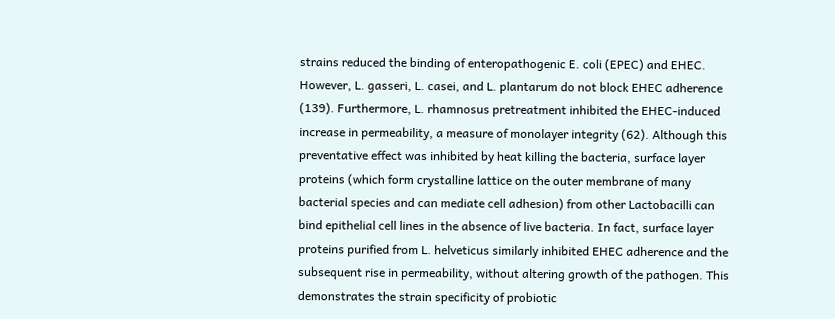strains reduced the binding of enteropathogenic E. coli (EPEC) and EHEC. However, L. gasseri, L. casei, and L. plantarum do not block EHEC adherence (139). Furthermore, L. rhamnosus pretreatment inhibited the EHEC-induced increase in permeability, a measure of monolayer integrity (62). Although this preventative effect was inhibited by heat killing the bacteria, surface layer proteins (which form crystalline lattice on the outer membrane of many bacterial species and can mediate cell adhesion) from other Lactobacilli can bind epithelial cell lines in the absence of live bacteria. In fact, surface layer proteins purified from L. helveticus similarly inhibited EHEC adherence and the subsequent rise in permeability, without altering growth of the pathogen. This demonstrates the strain specificity of probiotic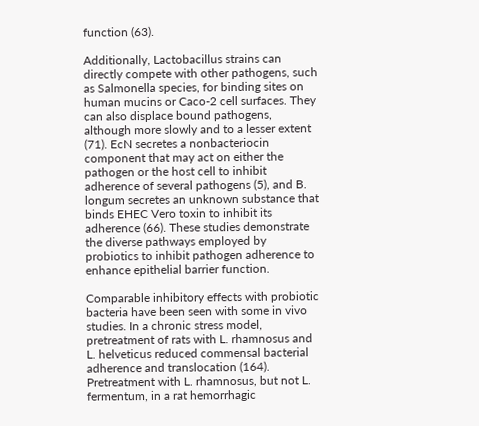function (63).

Additionally, Lactobacillus strains can directly compete with other pathogens, such as Salmonella species, for binding sites on human mucins or Caco-2 cell surfaces. They can also displace bound pathogens, although more slowly and to a lesser extent (71). EcN secretes a nonbacteriocin component that may act on either the pathogen or the host cell to inhibit adherence of several pathogens (5), and B. longum secretes an unknown substance that binds EHEC Vero toxin to inhibit its adherence (66). These studies demonstrate the diverse pathways employed by probiotics to inhibit pathogen adherence to enhance epithelial barrier function.

Comparable inhibitory effects with probiotic bacteria have been seen with some in vivo studies. In a chronic stress model, pretreatment of rats with L. rhamnosus and L. helveticus reduced commensal bacterial adherence and translocation (164). Pretreatment with L. rhamnosus, but not L. fermentum, in a rat hemorrhagic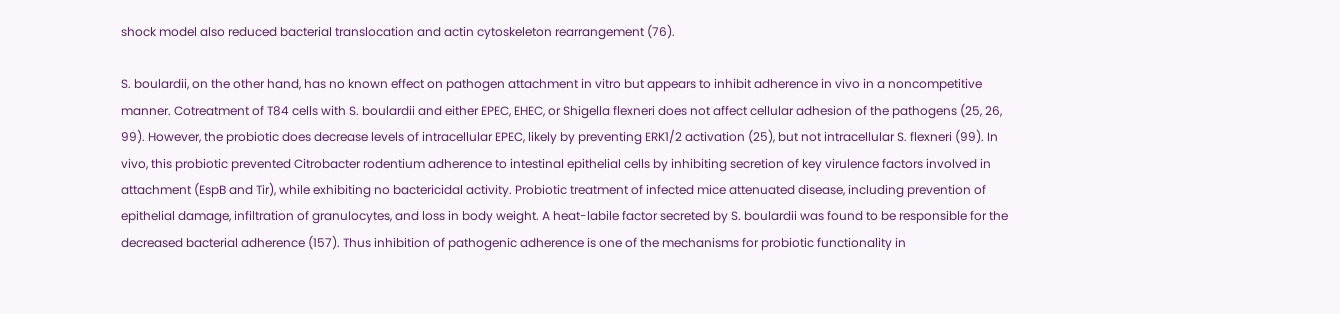shock model also reduced bacterial translocation and actin cytoskeleton rearrangement (76).

S. boulardii, on the other hand, has no known effect on pathogen attachment in vitro but appears to inhibit adherence in vivo in a noncompetitive manner. Cotreatment of T84 cells with S. boulardii and either EPEC, EHEC, or Shigella flexneri does not affect cellular adhesion of the pathogens (25, 26, 99). However, the probiotic does decrease levels of intracellular EPEC, likely by preventing ERK1/2 activation (25), but not intracellular S. flexneri (99). In vivo, this probiotic prevented Citrobacter rodentium adherence to intestinal epithelial cells by inhibiting secretion of key virulence factors involved in attachment (EspB and Tir), while exhibiting no bactericidal activity. Probiotic treatment of infected mice attenuated disease, including prevention of epithelial damage, infiltration of granulocytes, and loss in body weight. A heat-labile factor secreted by S. boulardii was found to be responsible for the decreased bacterial adherence (157). Thus inhibition of pathogenic adherence is one of the mechanisms for probiotic functionality in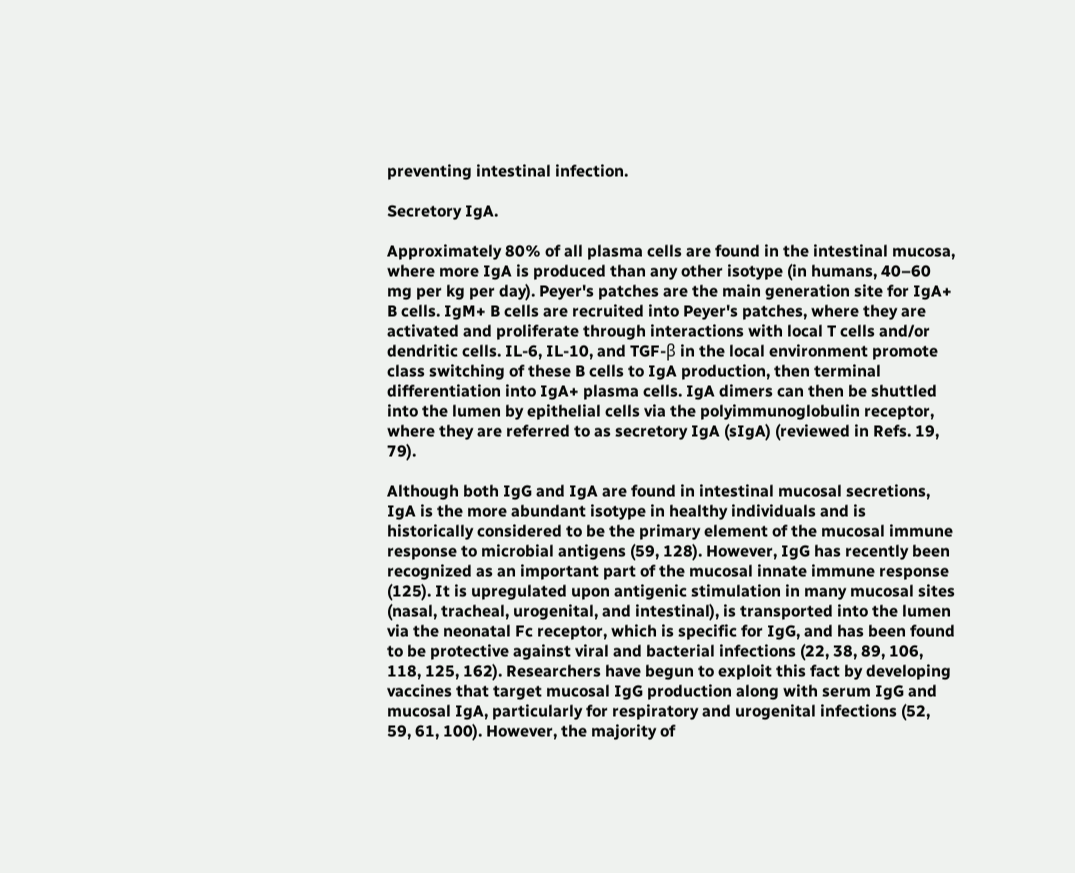preventing intestinal infection.

Secretory IgA.

Approximately 80% of all plasma cells are found in the intestinal mucosa, where more IgA is produced than any other isotype (in humans, 40–60 mg per kg per day). Peyer's patches are the main generation site for IgA+ B cells. IgM+ B cells are recruited into Peyer's patches, where they are activated and proliferate through interactions with local T cells and/or dendritic cells. IL-6, IL-10, and TGF-β in the local environment promote class switching of these B cells to IgA production, then terminal differentiation into IgA+ plasma cells. IgA dimers can then be shuttled into the lumen by epithelial cells via the polyimmunoglobulin receptor, where they are referred to as secretory IgA (sIgA) (reviewed in Refs. 19, 79).

Although both IgG and IgA are found in intestinal mucosal secretions, IgA is the more abundant isotype in healthy individuals and is historically considered to be the primary element of the mucosal immune response to microbial antigens (59, 128). However, IgG has recently been recognized as an important part of the mucosal innate immune response (125). It is upregulated upon antigenic stimulation in many mucosal sites (nasal, tracheal, urogenital, and intestinal), is transported into the lumen via the neonatal Fc receptor, which is specific for IgG, and has been found to be protective against viral and bacterial infections (22, 38, 89, 106, 118, 125, 162). Researchers have begun to exploit this fact by developing vaccines that target mucosal IgG production along with serum IgG and mucosal IgA, particularly for respiratory and urogenital infections (52, 59, 61, 100). However, the majority of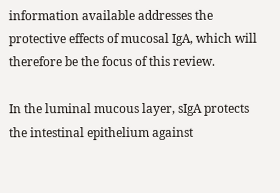information available addresses the protective effects of mucosal IgA, which will therefore be the focus of this review.

In the luminal mucous layer, sIgA protects the intestinal epithelium against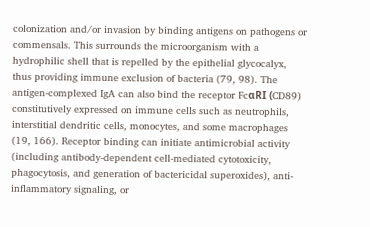colonization and/or invasion by binding antigens on pathogens or commensals. This surrounds the microorganism with a hydrophilic shell that is repelled by the epithelial glycocalyx, thus providing immune exclusion of bacteria (79, 98). The antigen-complexed IgA can also bind the receptor FcαRI (CD89) constitutively expressed on immune cells such as neutrophils, interstitial dendritic cells, monocytes, and some macrophages (19, 166). Receptor binding can initiate antimicrobial activity (including antibody-dependent cell-mediated cytotoxicity, phagocytosis, and generation of bactericidal superoxides), anti-inflammatory signaling, or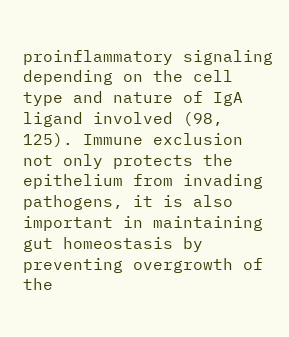proinflammatory signaling depending on the cell type and nature of IgA ligand involved (98, 125). Immune exclusion not only protects the epithelium from invading pathogens, it is also important in maintaining gut homeostasis by preventing overgrowth of the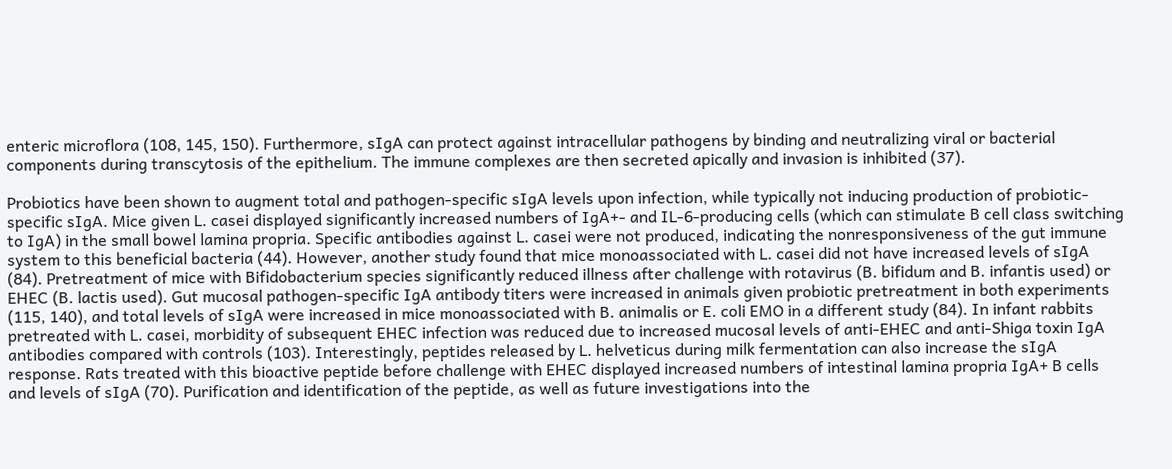enteric microflora (108, 145, 150). Furthermore, sIgA can protect against intracellular pathogens by binding and neutralizing viral or bacterial components during transcytosis of the epithelium. The immune complexes are then secreted apically and invasion is inhibited (37).

Probiotics have been shown to augment total and pathogen-specific sIgA levels upon infection, while typically not inducing production of probiotic-specific sIgA. Mice given L. casei displayed significantly increased numbers of IgA+- and IL-6-producing cells (which can stimulate B cell class switching to IgA) in the small bowel lamina propria. Specific antibodies against L. casei were not produced, indicating the nonresponsiveness of the gut immune system to this beneficial bacteria (44). However, another study found that mice monoassociated with L. casei did not have increased levels of sIgA (84). Pretreatment of mice with Bifidobacterium species significantly reduced illness after challenge with rotavirus (B. bifidum and B. infantis used) or EHEC (B. lactis used). Gut mucosal pathogen-specific IgA antibody titers were increased in animals given probiotic pretreatment in both experiments (115, 140), and total levels of sIgA were increased in mice monoassociated with B. animalis or E. coli EMO in a different study (84). In infant rabbits pretreated with L. casei, morbidity of subsequent EHEC infection was reduced due to increased mucosal levels of anti-EHEC and anti-Shiga toxin IgA antibodies compared with controls (103). Interestingly, peptides released by L. helveticus during milk fermentation can also increase the sIgA response. Rats treated with this bioactive peptide before challenge with EHEC displayed increased numbers of intestinal lamina propria IgA+ B cells and levels of sIgA (70). Purification and identification of the peptide, as well as future investigations into the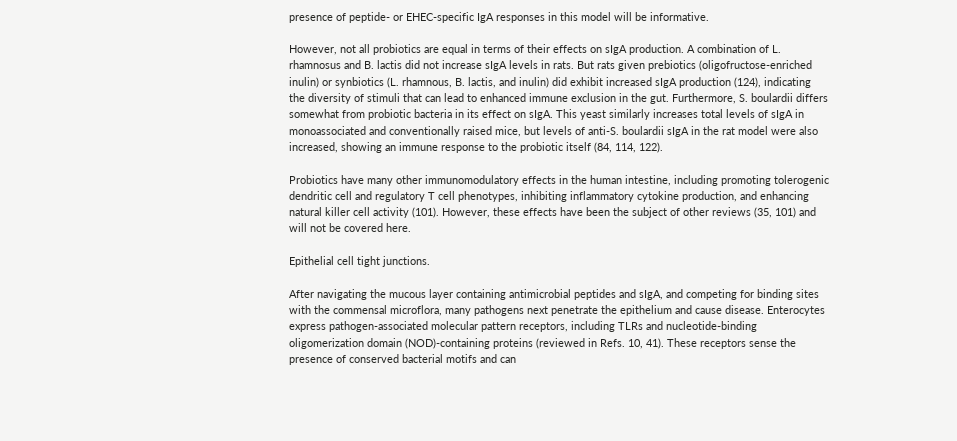presence of peptide- or EHEC-specific IgA responses in this model will be informative.

However, not all probiotics are equal in terms of their effects on sIgA production. A combination of L. rhamnosus and B. lactis did not increase sIgA levels in rats. But rats given prebiotics (oligofructose-enriched inulin) or synbiotics (L. rhamnous, B. lactis, and inulin) did exhibit increased sIgA production (124), indicating the diversity of stimuli that can lead to enhanced immune exclusion in the gut. Furthermore, S. boulardii differs somewhat from probiotic bacteria in its effect on sIgA. This yeast similarly increases total levels of sIgA in monoassociated and conventionally raised mice, but levels of anti-S. boulardii sIgA in the rat model were also increased, showing an immune response to the probiotic itself (84, 114, 122).

Probiotics have many other immunomodulatory effects in the human intestine, including promoting tolerogenic dendritic cell and regulatory T cell phenotypes, inhibiting inflammatory cytokine production, and enhancing natural killer cell activity (101). However, these effects have been the subject of other reviews (35, 101) and will not be covered here.

Epithelial cell tight junctions.

After navigating the mucous layer containing antimicrobial peptides and sIgA, and competing for binding sites with the commensal microflora, many pathogens next penetrate the epithelium and cause disease. Enterocytes express pathogen-associated molecular pattern receptors, including TLRs and nucleotide-binding oligomerization domain (NOD)-containing proteins (reviewed in Refs. 10, 41). These receptors sense the presence of conserved bacterial motifs and can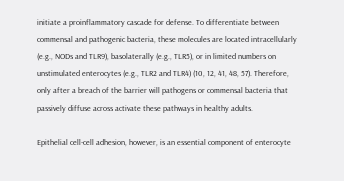initiate a proinflammatory cascade for defense. To differentiate between commensal and pathogenic bacteria, these molecules are located intracellularly (e.g., NODs and TLR9), basolaterally (e.g., TLR5), or in limited numbers on unstimulated enterocytes (e.g., TLR2 and TLR4) (10, 12, 41, 48, 57). Therefore, only after a breach of the barrier will pathogens or commensal bacteria that passively diffuse across activate these pathways in healthy adults.

Epithelial cell-cell adhesion, however, is an essential component of enterocyte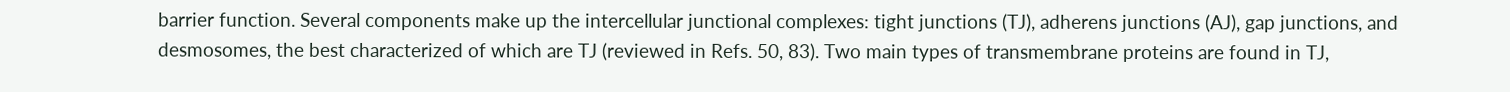barrier function. Several components make up the intercellular junctional complexes: tight junctions (TJ), adherens junctions (AJ), gap junctions, and desmosomes, the best characterized of which are TJ (reviewed in Refs. 50, 83). Two main types of transmembrane proteins are found in TJ,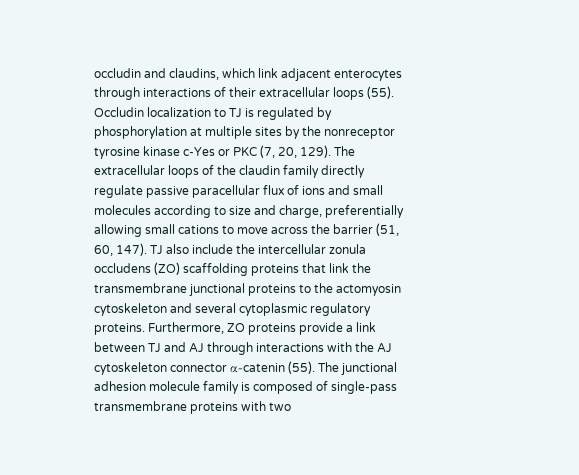occludin and claudins, which link adjacent enterocytes through interactions of their extracellular loops (55). Occludin localization to TJ is regulated by phosphorylation at multiple sites by the nonreceptor tyrosine kinase c-Yes or PKC (7, 20, 129). The extracellular loops of the claudin family directly regulate passive paracellular flux of ions and small molecules according to size and charge, preferentially allowing small cations to move across the barrier (51, 60, 147). TJ also include the intercellular zonula occludens (ZO) scaffolding proteins that link the transmembrane junctional proteins to the actomyosin cytoskeleton and several cytoplasmic regulatory proteins. Furthermore, ZO proteins provide a link between TJ and AJ through interactions with the AJ cytoskeleton connector α-catenin (55). The junctional adhesion molecule family is composed of single-pass transmembrane proteins with two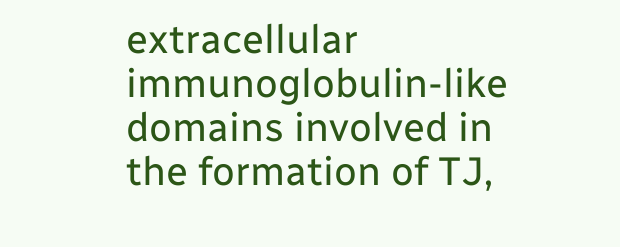extracellular immunoglobulin-like domains involved in the formation of TJ,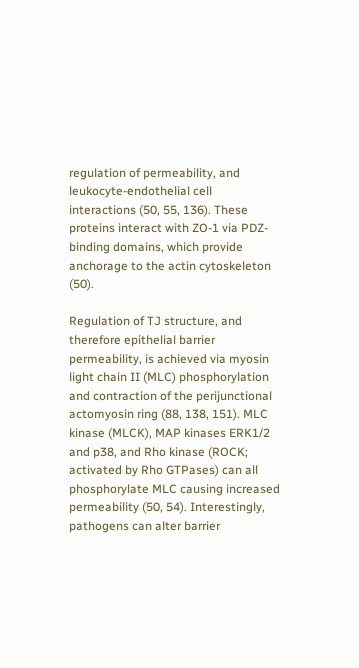regulation of permeability, and leukocyte-endothelial cell interactions (50, 55, 136). These proteins interact with ZO-1 via PDZ-binding domains, which provide anchorage to the actin cytoskeleton (50).

Regulation of TJ structure, and therefore epithelial barrier permeability, is achieved via myosin light chain II (MLC) phosphorylation and contraction of the perijunctional actomyosin ring (88, 138, 151). MLC kinase (MLCK), MAP kinases ERK1/2 and p38, and Rho kinase (ROCK; activated by Rho GTPases) can all phosphorylate MLC causing increased permeability (50, 54). Interestingly, pathogens can alter barrier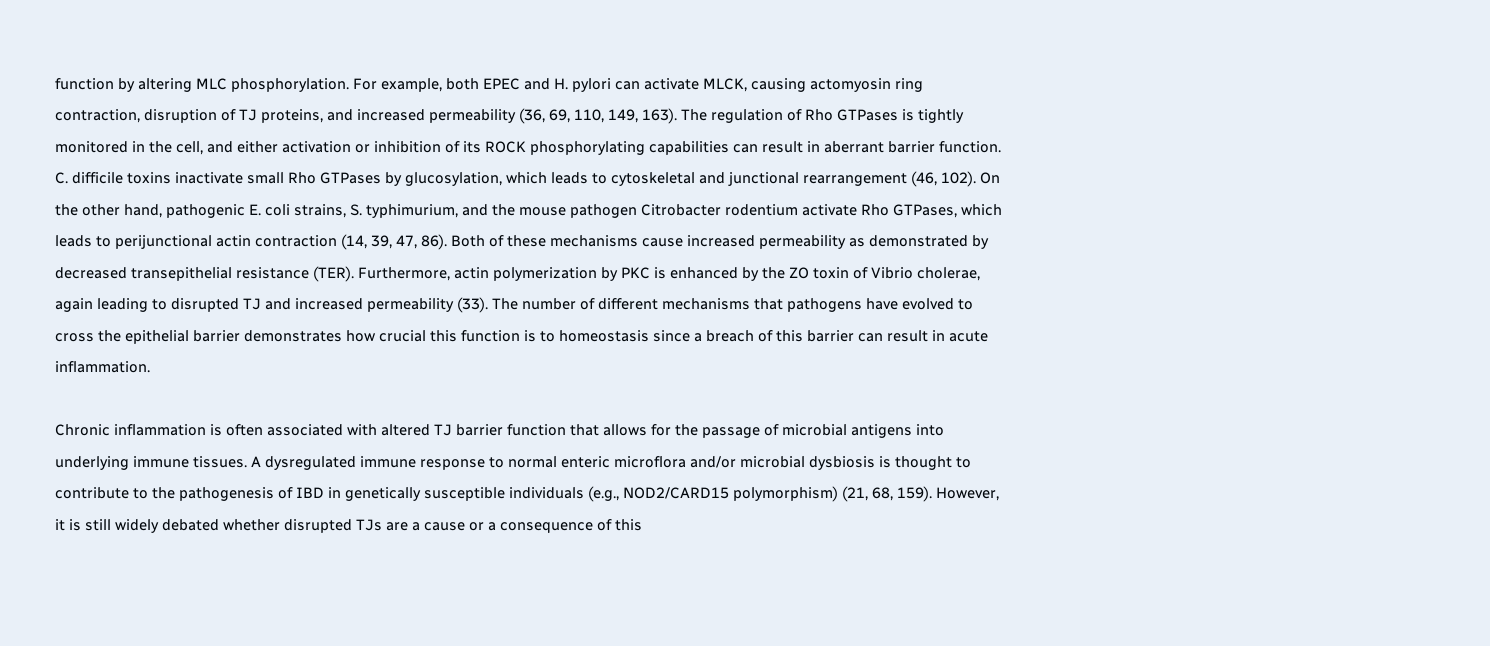function by altering MLC phosphorylation. For example, both EPEC and H. pylori can activate MLCK, causing actomyosin ring contraction, disruption of TJ proteins, and increased permeability (36, 69, 110, 149, 163). The regulation of Rho GTPases is tightly monitored in the cell, and either activation or inhibition of its ROCK phosphorylating capabilities can result in aberrant barrier function. C. difficile toxins inactivate small Rho GTPases by glucosylation, which leads to cytoskeletal and junctional rearrangement (46, 102). On the other hand, pathogenic E. coli strains, S. typhimurium, and the mouse pathogen Citrobacter rodentium activate Rho GTPases, which leads to perijunctional actin contraction (14, 39, 47, 86). Both of these mechanisms cause increased permeability as demonstrated by decreased transepithelial resistance (TER). Furthermore, actin polymerization by PKC is enhanced by the ZO toxin of Vibrio cholerae, again leading to disrupted TJ and increased permeability (33). The number of different mechanisms that pathogens have evolved to cross the epithelial barrier demonstrates how crucial this function is to homeostasis since a breach of this barrier can result in acute inflammation.

Chronic inflammation is often associated with altered TJ barrier function that allows for the passage of microbial antigens into underlying immune tissues. A dysregulated immune response to normal enteric microflora and/or microbial dysbiosis is thought to contribute to the pathogenesis of IBD in genetically susceptible individuals (e.g., NOD2/CARD15 polymorphism) (21, 68, 159). However, it is still widely debated whether disrupted TJs are a cause or a consequence of this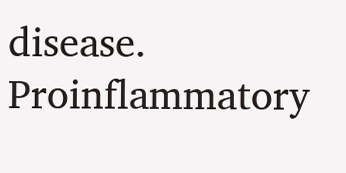disease. Proinflammatory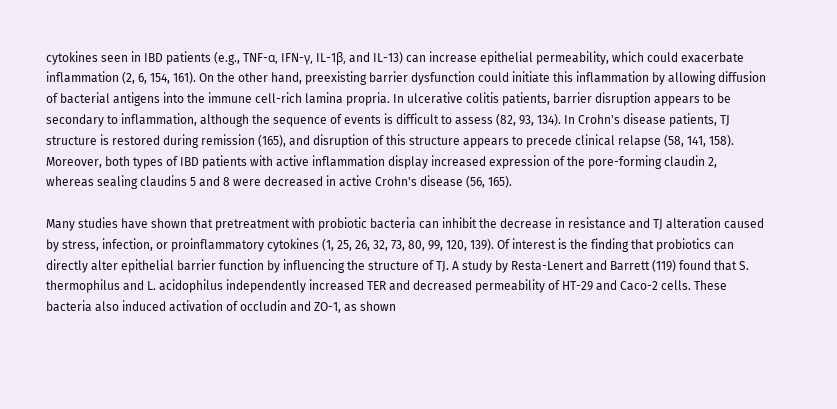cytokines seen in IBD patients (e.g., TNF-α, IFN-γ, IL-1β, and IL-13) can increase epithelial permeability, which could exacerbate inflammation (2, 6, 154, 161). On the other hand, preexisting barrier dysfunction could initiate this inflammation by allowing diffusion of bacterial antigens into the immune cell-rich lamina propria. In ulcerative colitis patients, barrier disruption appears to be secondary to inflammation, although the sequence of events is difficult to assess (82, 93, 134). In Crohn's disease patients, TJ structure is restored during remission (165), and disruption of this structure appears to precede clinical relapse (58, 141, 158). Moreover, both types of IBD patients with active inflammation display increased expression of the pore-forming claudin 2, whereas sealing claudins 5 and 8 were decreased in active Crohn's disease (56, 165).

Many studies have shown that pretreatment with probiotic bacteria can inhibit the decrease in resistance and TJ alteration caused by stress, infection, or proinflammatory cytokines (1, 25, 26, 32, 73, 80, 99, 120, 139). Of interest is the finding that probiotics can directly alter epithelial barrier function by influencing the structure of TJ. A study by Resta-Lenert and Barrett (119) found that S. thermophilus and L. acidophilus independently increased TER and decreased permeability of HT-29 and Caco-2 cells. These bacteria also induced activation of occludin and ZO-1, as shown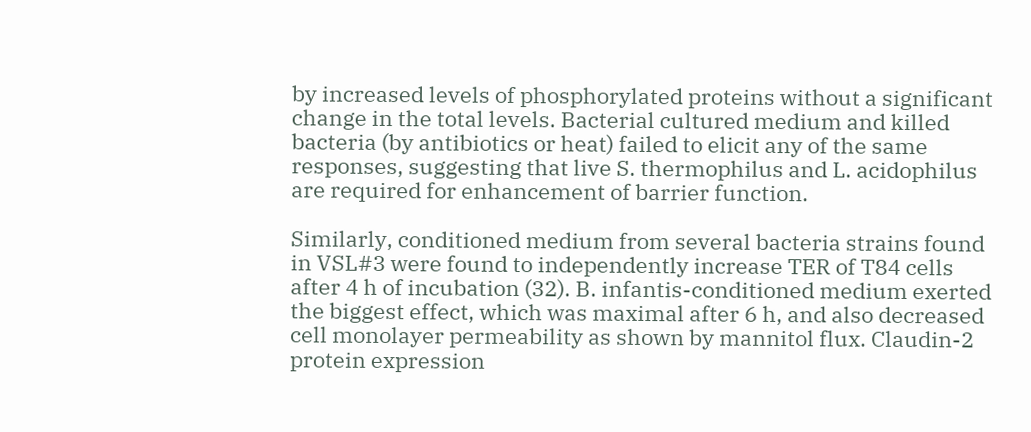by increased levels of phosphorylated proteins without a significant change in the total levels. Bacterial cultured medium and killed bacteria (by antibiotics or heat) failed to elicit any of the same responses, suggesting that live S. thermophilus and L. acidophilus are required for enhancement of barrier function.

Similarly, conditioned medium from several bacteria strains found in VSL#3 were found to independently increase TER of T84 cells after 4 h of incubation (32). B. infantis-conditioned medium exerted the biggest effect, which was maximal after 6 h, and also decreased cell monolayer permeability as shown by mannitol flux. Claudin-2 protein expression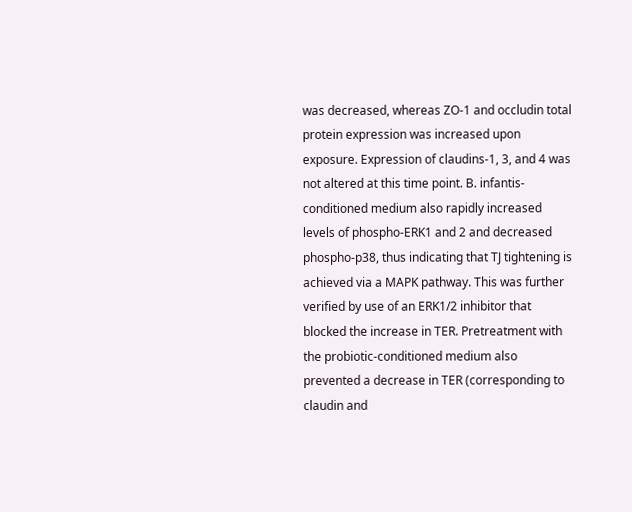was decreased, whereas ZO-1 and occludin total protein expression was increased upon exposure. Expression of claudins-1, 3, and 4 was not altered at this time point. B. infantis-conditioned medium also rapidly increased levels of phospho-ERK1 and 2 and decreased phospho-p38, thus indicating that TJ tightening is achieved via a MAPK pathway. This was further verified by use of an ERK1/2 inhibitor that blocked the increase in TER. Pretreatment with the probiotic-conditioned medium also prevented a decrease in TER (corresponding to claudin and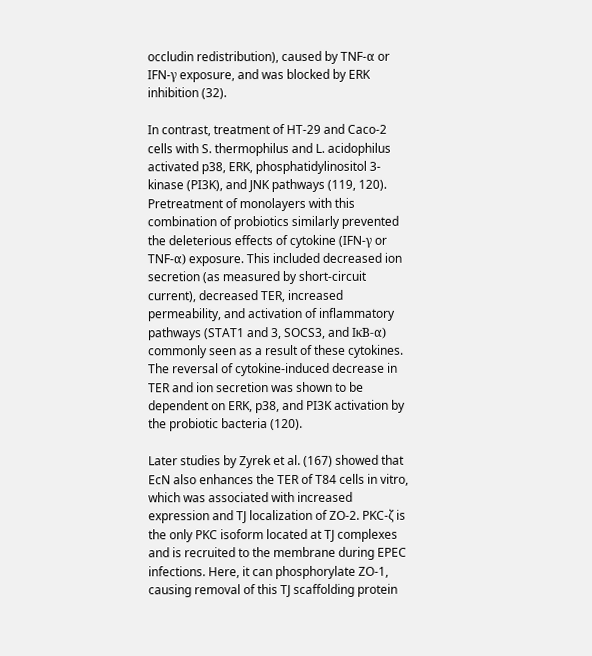occludin redistribution), caused by TNF-α or IFN-γ exposure, and was blocked by ERK inhibition (32).

In contrast, treatment of HT-29 and Caco-2 cells with S. thermophilus and L. acidophilus activated p38, ERK, phosphatidylinositol 3-kinase (PI3K), and JNK pathways (119, 120). Pretreatment of monolayers with this combination of probiotics similarly prevented the deleterious effects of cytokine (IFN-γ or TNF-α) exposure. This included decreased ion secretion (as measured by short-circuit current), decreased TER, increased permeability, and activation of inflammatory pathways (STAT1 and 3, SOCS3, and IκB-α) commonly seen as a result of these cytokines. The reversal of cytokine-induced decrease in TER and ion secretion was shown to be dependent on ERK, p38, and PI3K activation by the probiotic bacteria (120).

Later studies by Zyrek et al. (167) showed that EcN also enhances the TER of T84 cells in vitro, which was associated with increased expression and TJ localization of ZO-2. PKC-ζ is the only PKC isoform located at TJ complexes and is recruited to the membrane during EPEC infections. Here, it can phosphorylate ZO-1, causing removal of this TJ scaffolding protein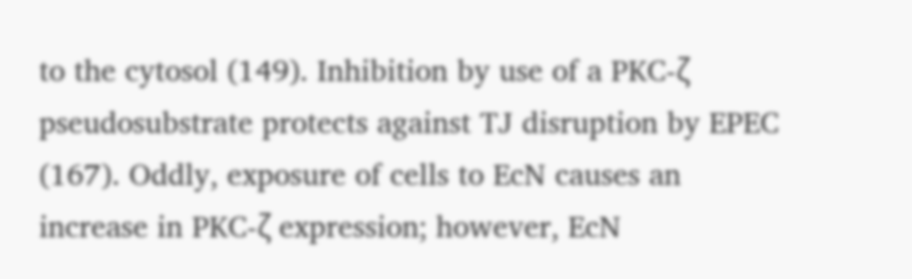to the cytosol (149). Inhibition by use of a PKC-ζ pseudosubstrate protects against TJ disruption by EPEC (167). Oddly, exposure of cells to EcN causes an increase in PKC-ζ expression; however, EcN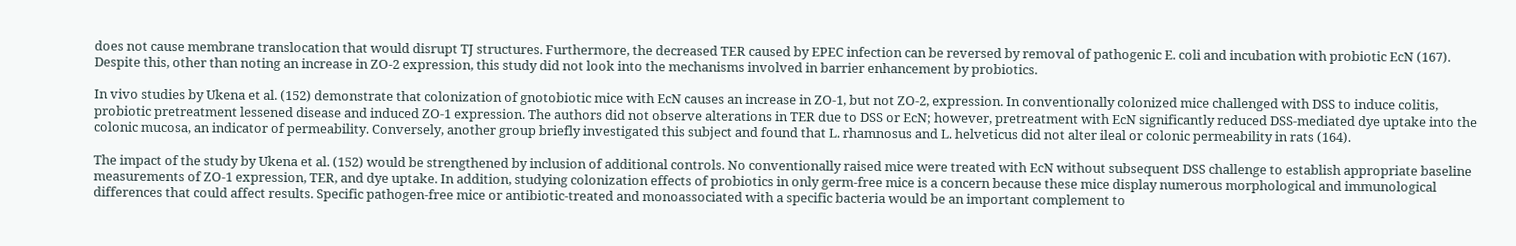does not cause membrane translocation that would disrupt TJ structures. Furthermore, the decreased TER caused by EPEC infection can be reversed by removal of pathogenic E. coli and incubation with probiotic EcN (167). Despite this, other than noting an increase in ZO-2 expression, this study did not look into the mechanisms involved in barrier enhancement by probiotics.

In vivo studies by Ukena et al. (152) demonstrate that colonization of gnotobiotic mice with EcN causes an increase in ZO-1, but not ZO-2, expression. In conventionally colonized mice challenged with DSS to induce colitis, probiotic pretreatment lessened disease and induced ZO-1 expression. The authors did not observe alterations in TER due to DSS or EcN; however, pretreatment with EcN significantly reduced DSS-mediated dye uptake into the colonic mucosa, an indicator of permeability. Conversely, another group briefly investigated this subject and found that L. rhamnosus and L. helveticus did not alter ileal or colonic permeability in rats (164).

The impact of the study by Ukena et al. (152) would be strengthened by inclusion of additional controls. No conventionally raised mice were treated with EcN without subsequent DSS challenge to establish appropriate baseline measurements of ZO-1 expression, TER, and dye uptake. In addition, studying colonization effects of probiotics in only germ-free mice is a concern because these mice display numerous morphological and immunological differences that could affect results. Specific pathogen-free mice or antibiotic-treated and monoassociated with a specific bacteria would be an important complement to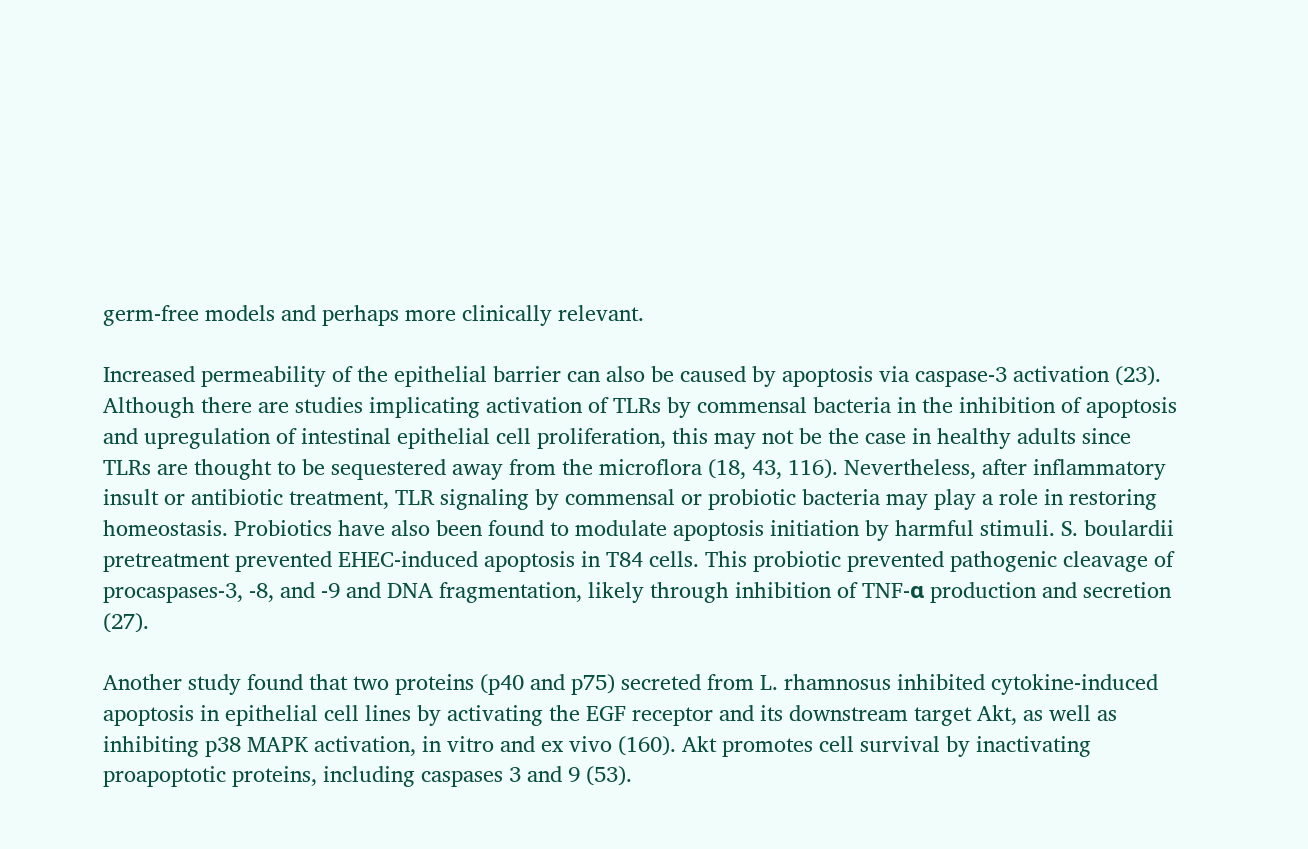germ-free models and perhaps more clinically relevant.

Increased permeability of the epithelial barrier can also be caused by apoptosis via caspase-3 activation (23). Although there are studies implicating activation of TLRs by commensal bacteria in the inhibition of apoptosis and upregulation of intestinal epithelial cell proliferation, this may not be the case in healthy adults since TLRs are thought to be sequestered away from the microflora (18, 43, 116). Nevertheless, after inflammatory insult or antibiotic treatment, TLR signaling by commensal or probiotic bacteria may play a role in restoring homeostasis. Probiotics have also been found to modulate apoptosis initiation by harmful stimuli. S. boulardii pretreatment prevented EHEC-induced apoptosis in T84 cells. This probiotic prevented pathogenic cleavage of procaspases-3, -8, and -9 and DNA fragmentation, likely through inhibition of TNF-α production and secretion (27).

Another study found that two proteins (p40 and p75) secreted from L. rhamnosus inhibited cytokine-induced apoptosis in epithelial cell lines by activating the EGF receptor and its downstream target Akt, as well as inhibiting p38 MAPK activation, in vitro and ex vivo (160). Akt promotes cell survival by inactivating proapoptotic proteins, including caspases 3 and 9 (53).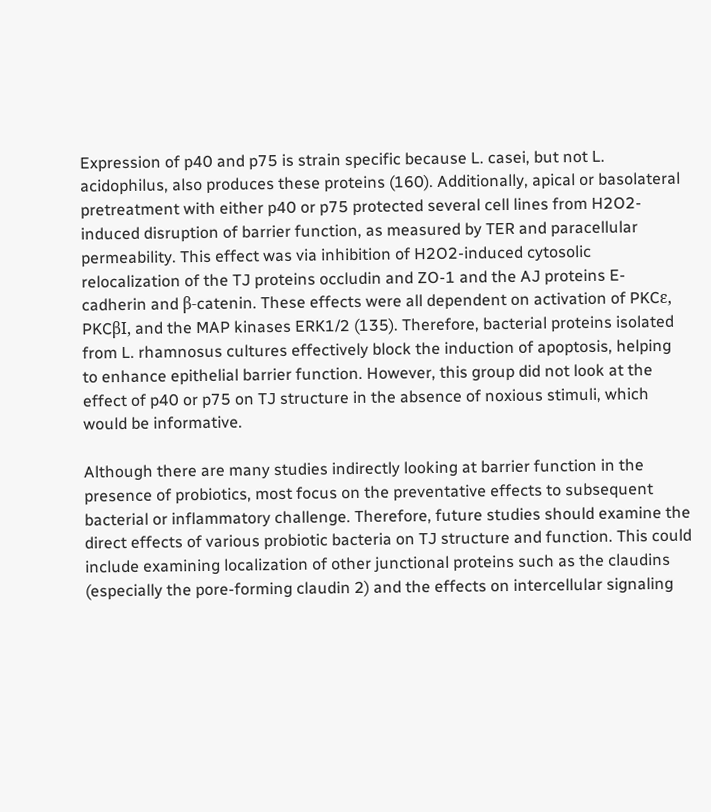Expression of p40 and p75 is strain specific because L. casei, but not L. acidophilus, also produces these proteins (160). Additionally, apical or basolateral pretreatment with either p40 or p75 protected several cell lines from H2O2-induced disruption of barrier function, as measured by TER and paracellular permeability. This effect was via inhibition of H2O2-induced cytosolic relocalization of the TJ proteins occludin and ZO-1 and the AJ proteins E-cadherin and β-catenin. These effects were all dependent on activation of PKCε, PKCβI, and the MAP kinases ERK1/2 (135). Therefore, bacterial proteins isolated from L. rhamnosus cultures effectively block the induction of apoptosis, helping to enhance epithelial barrier function. However, this group did not look at the effect of p40 or p75 on TJ structure in the absence of noxious stimuli, which would be informative.

Although there are many studies indirectly looking at barrier function in the presence of probiotics, most focus on the preventative effects to subsequent bacterial or inflammatory challenge. Therefore, future studies should examine the direct effects of various probiotic bacteria on TJ structure and function. This could include examining localization of other junctional proteins such as the claudins (especially the pore-forming claudin 2) and the effects on intercellular signaling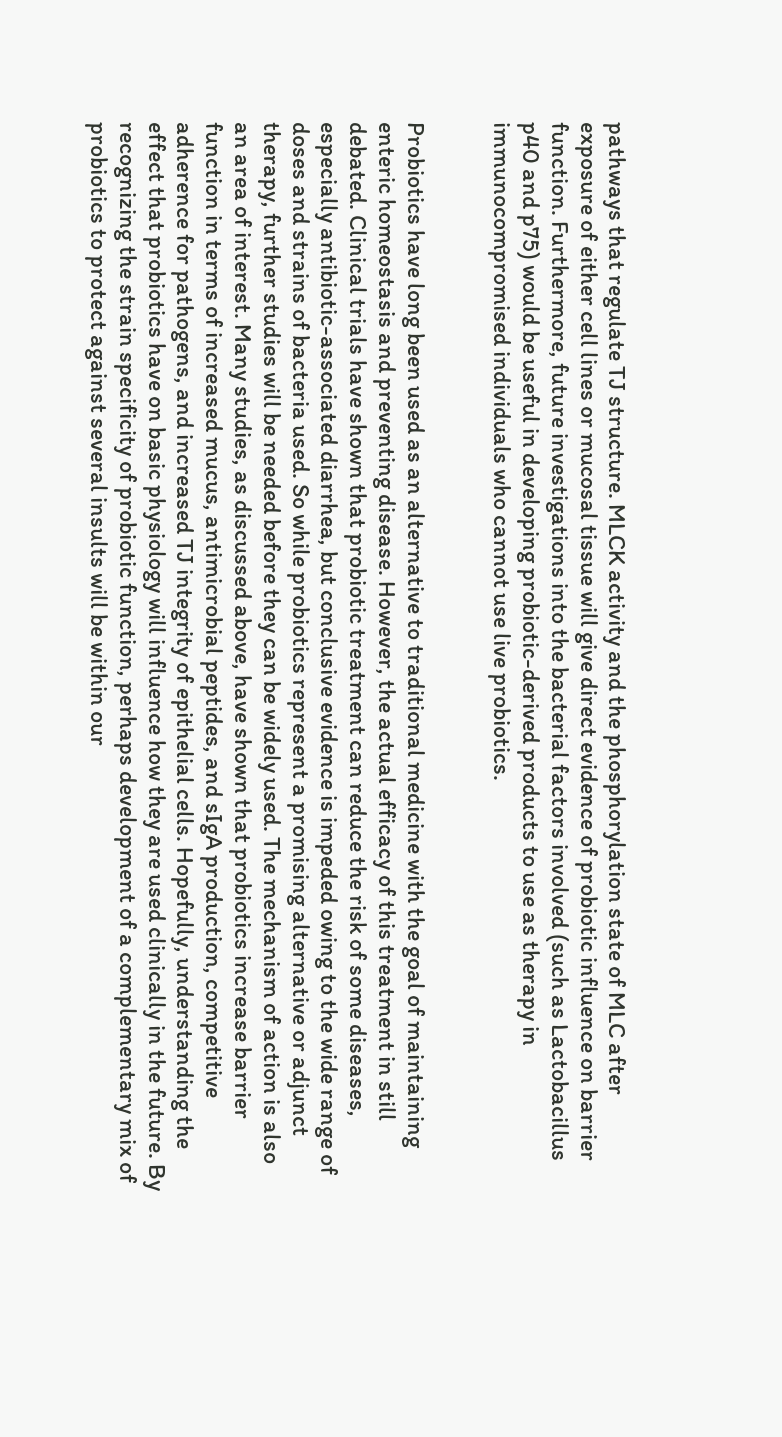pathways that regulate TJ structure. MLCK activity and the phosphorylation state of MLC after exposure of either cell lines or mucosal tissue will give direct evidence of probiotic influence on barrier function. Furthermore, future investigations into the bacterial factors involved (such as Lactobacillus p40 and p75) would be useful in developing probiotic-derived products to use as therapy in immunocompromised individuals who cannot use live probiotics.


Probiotics have long been used as an alternative to traditional medicine with the goal of maintaining enteric homeostasis and preventing disease. However, the actual efficacy of this treatment in still debated. Clinical trials have shown that probiotic treatment can reduce the risk of some diseases, especially antibiotic-associated diarrhea, but conclusive evidence is impeded owing to the wide range of doses and strains of bacteria used. So while probiotics represent a promising alternative or adjunct therapy, further studies will be needed before they can be widely used. The mechanism of action is also an area of interest. Many studies, as discussed above, have shown that probiotics increase barrier function in terms of increased mucus, antimicrobial peptides, and sIgA production, competitive adherence for pathogens, and increased TJ integrity of epithelial cells. Hopefully, understanding the effect that probiotics have on basic physiology will influence how they are used clinically in the future. By recognizing the strain specificity of probiotic function, perhaps development of a complementary mix of probiotics to protect against several insults will be within our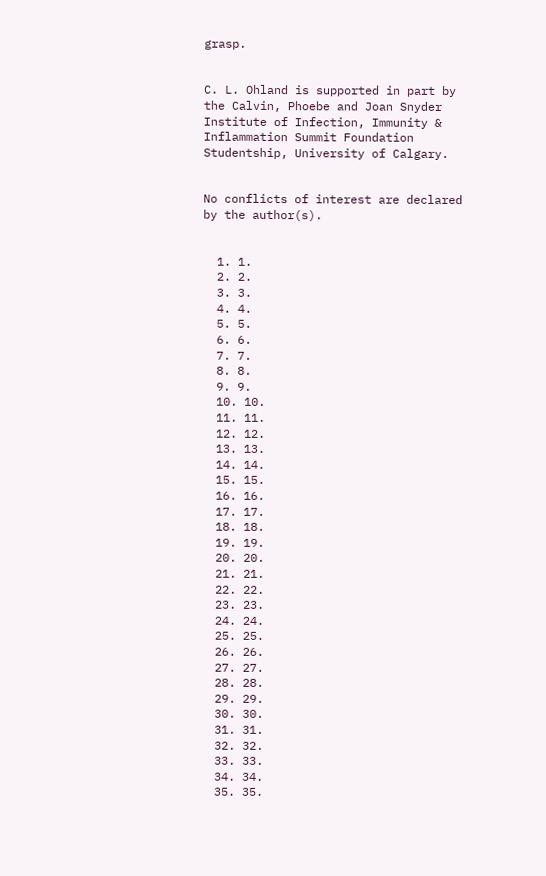grasp.


C. L. Ohland is supported in part by the Calvin, Phoebe and Joan Snyder Institute of Infection, Immunity & Inflammation Summit Foundation Studentship, University of Calgary.


No conflicts of interest are declared by the author(s).


  1. 1.
  2. 2.
  3. 3.
  4. 4.
  5. 5.
  6. 6.
  7. 7.
  8. 8.
  9. 9.
  10. 10.
  11. 11.
  12. 12.
  13. 13.
  14. 14.
  15. 15.
  16. 16.
  17. 17.
  18. 18.
  19. 19.
  20. 20.
  21. 21.
  22. 22.
  23. 23.
  24. 24.
  25. 25.
  26. 26.
  27. 27.
  28. 28.
  29. 29.
  30. 30.
  31. 31.
  32. 32.
  33. 33.
  34. 34.
  35. 35.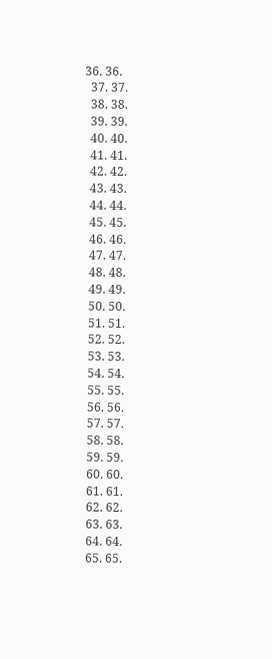36. 36.
  37. 37.
  38. 38.
  39. 39.
  40. 40.
  41. 41.
  42. 42.
  43. 43.
  44. 44.
  45. 45.
  46. 46.
  47. 47.
  48. 48.
  49. 49.
  50. 50.
  51. 51.
  52. 52.
  53. 53.
  54. 54.
  55. 55.
  56. 56.
  57. 57.
  58. 58.
  59. 59.
  60. 60.
  61. 61.
  62. 62.
  63. 63.
  64. 64.
  65. 65.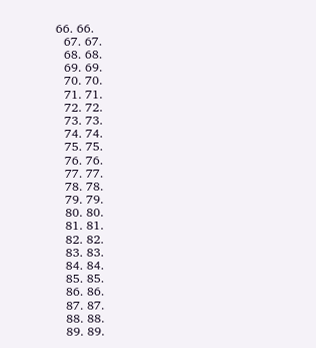66. 66.
  67. 67.
  68. 68.
  69. 69.
  70. 70.
  71. 71.
  72. 72.
  73. 73.
  74. 74.
  75. 75.
  76. 76.
  77. 77.
  78. 78.
  79. 79.
  80. 80.
  81. 81.
  82. 82.
  83. 83.
  84. 84.
  85. 85.
  86. 86.
  87. 87.
  88. 88.
  89. 89.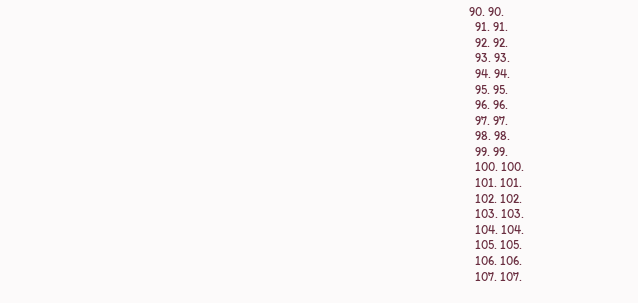90. 90.
  91. 91.
  92. 92.
  93. 93.
  94. 94.
  95. 95.
  96. 96.
  97. 97.
  98. 98.
  99. 99.
  100. 100.
  101. 101.
  102. 102.
  103. 103.
  104. 104.
  105. 105.
  106. 106.
  107. 107.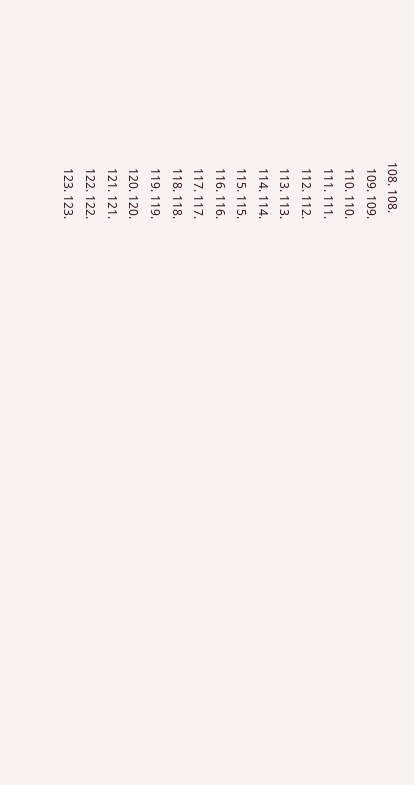108. 108.
  109. 109.
  110. 110.
  111. 111.
  112. 112.
  113. 113.
  114. 114.
  115. 115.
  116. 116.
  117. 117.
  118. 118.
  119. 119.
  120. 120.
  121. 121.
  122. 122.
  123. 123.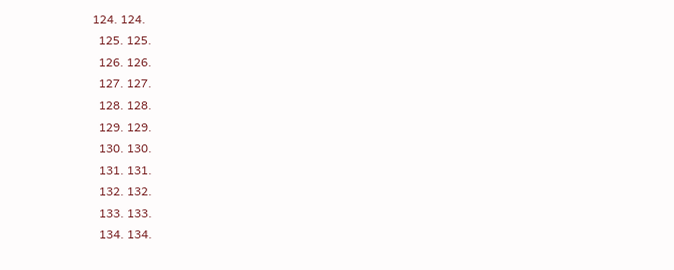124. 124.
  125. 125.
  126. 126.
  127. 127.
  128. 128.
  129. 129.
  130. 130.
  131. 131.
  132. 132.
  133. 133.
  134. 134.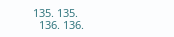135. 135.
  136. 136.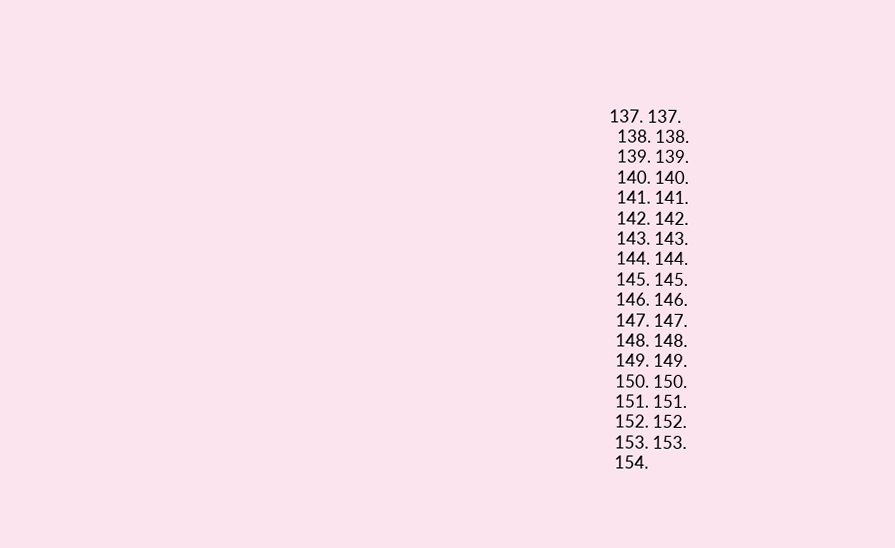137. 137.
  138. 138.
  139. 139.
  140. 140.
  141. 141.
  142. 142.
  143. 143.
  144. 144.
  145. 145.
  146. 146.
  147. 147.
  148. 148.
  149. 149.
  150. 150.
  151. 151.
  152. 152.
  153. 153.
  154.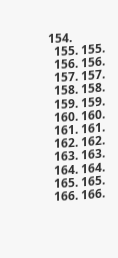154.
  155. 155.
  156. 156.
  157. 157.
  158. 158.
  159. 159.
  160. 160.
  161. 161.
  162. 162.
  163. 163.
  164. 164.
  165. 165.
  166. 166.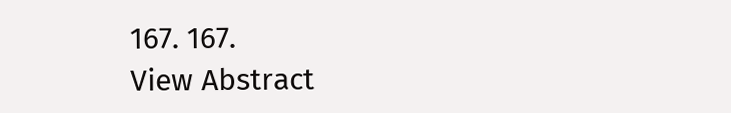167. 167.
View Abstract